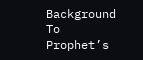Background To Prophet’s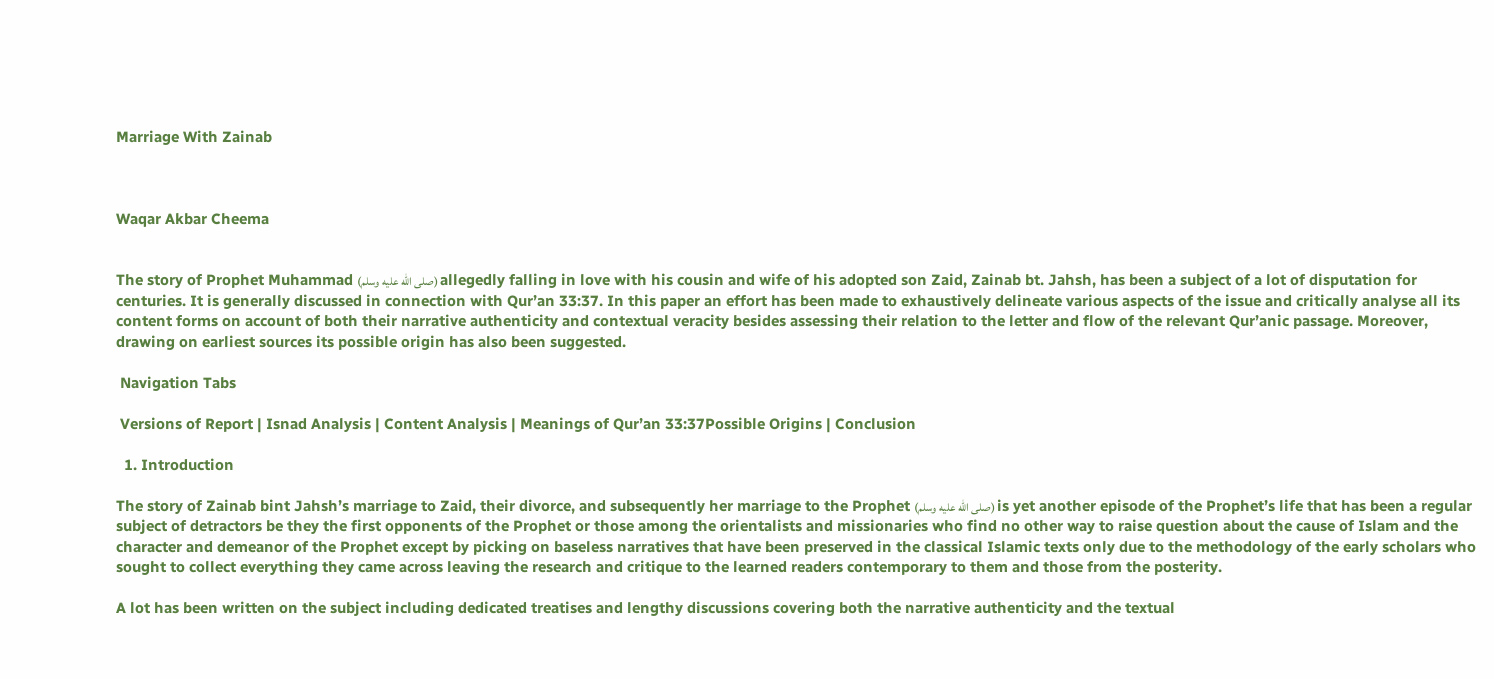Marriage With Zainab



Waqar Akbar Cheema


The story of Prophet Muhammad (صلى الله عليه وسلم) allegedly falling in love with his cousin and wife of his adopted son Zaid, Zainab bt. Jahsh, has been a subject of a lot of disputation for centuries. It is generally discussed in connection with Qur’an 33:37. In this paper an effort has been made to exhaustively delineate various aspects of the issue and critically analyse all its content forms on account of both their narrative authenticity and contextual veracity besides assessing their relation to the letter and flow of the relevant Qur’anic passage. Moreover, drawing on earliest sources its possible origin has also been suggested.

 Navigation Tabs

 Versions of Report | Isnad Analysis | Content Analysis | Meanings of Qur’an 33:37Possible Origins | Conclusion

  1. Introduction

The story of Zainab bint Jahsh’s marriage to Zaid, their divorce, and subsequently her marriage to the Prophet (صلى الله عليه وسلم) is yet another episode of the Prophet’s life that has been a regular subject of detractors be they the first opponents of the Prophet or those among the orientalists and missionaries who find no other way to raise question about the cause of Islam and the character and demeanor of the Prophet except by picking on baseless narratives that have been preserved in the classical Islamic texts only due to the methodology of the early scholars who sought to collect everything they came across leaving the research and critique to the learned readers contemporary to them and those from the posterity.

A lot has been written on the subject including dedicated treatises and lengthy discussions covering both the narrative authenticity and the textual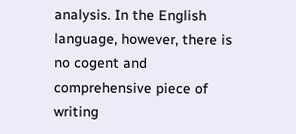analysis. In the English language, however, there is no cogent and comprehensive piece of writing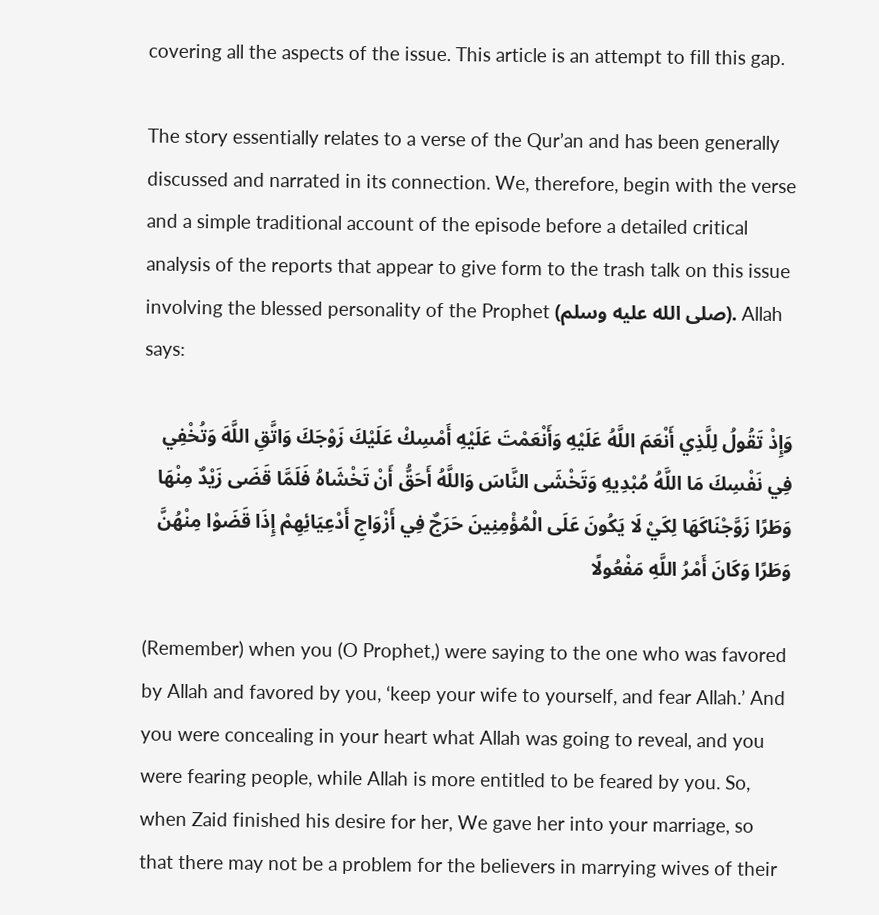covering all the aspects of the issue. This article is an attempt to fill this gap.

The story essentially relates to a verse of the Qur’an and has been generally discussed and narrated in its connection. We, therefore, begin with the verse and a simple traditional account of the episode before a detailed critical analysis of the reports that appear to give form to the trash talk on this issue involving the blessed personality of the Prophet (صلى الله عليه وسلم). Allah says:

وَإِذْ تَقُولُ لِلَّذِي أَنْعَمَ اللَّهُ عَلَيْهِ وَأَنْعَمْتَ عَلَيْهِ أَمْسِكْ عَلَيْكَ زَوْجَكَ وَاتَّقِ اللَّهَ وَتُخْفِي فِي نَفْسِكَ مَا اللَّهُ مُبْدِيهِ وَتَخْشَى النَّاسَ وَاللَّهُ أَحَقُّ أَنْ تَخْشَاهُ فَلَمَّا قَضَى زَيْدٌ مِنْهَا وَطَرًا زَوَّجْنَاكَهَا لِكَيْ لَا يَكُونَ عَلَى الْمُؤْمِنِينَ حَرَجٌ فِي أَزْوَاجِ أَدْعِيَائِهِمْ إِذَا قَضَوْا مِنْهُنَّ وَطَرًا وَكَانَ أَمْرُ اللَّهِ مَفْعُولًا

(Remember) when you (O Prophet,) were saying to the one who was favored by Allah and favored by you, ‘keep your wife to yourself, and fear Allah.’ And you were concealing in your heart what Allah was going to reveal, and you were fearing people, while Allah is more entitled to be feared by you. So, when Zaid finished his desire for her, We gave her into your marriage, so that there may not be a problem for the believers in marrying wives of their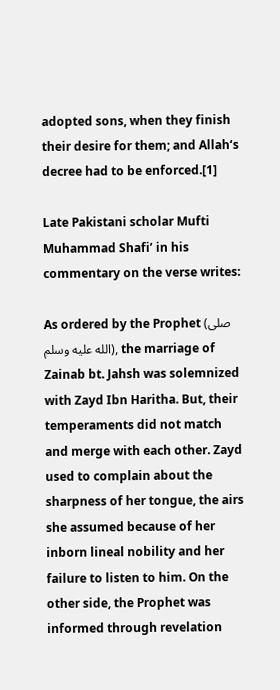adopted sons, when they finish their desire for them; and Allah‘s decree had to be enforced.[1]

Late Pakistani scholar Mufti Muhammad Shafi’ in his commentary on the verse writes:

As ordered by the Prophet (صلى الله عليه وسلم), the marriage of Zainab bt. Jahsh was solemnized with Zayd Ibn Haritha. But, their temperaments did not match and merge with each other. Zayd used to complain about the sharpness of her tongue, the airs she assumed because of her inborn lineal nobility and her failure to listen to him. On the other side, the Prophet was informed through revelation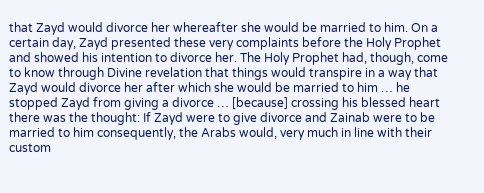that Zayd would divorce her whereafter she would be married to him. On a certain day, Zayd presented these very complaints before the Holy Prophet and showed his intention to divorce her. The Holy Prophet had, though, come to know through Divine revelation that things would transpire in a way that Zayd would divorce her after which she would be married to him … he stopped Zayd from giving a divorce … [because] crossing his blessed heart there was the thought: If Zayd were to give divorce and Zainab were to be married to him consequently, the Arabs would, very much in line with their custom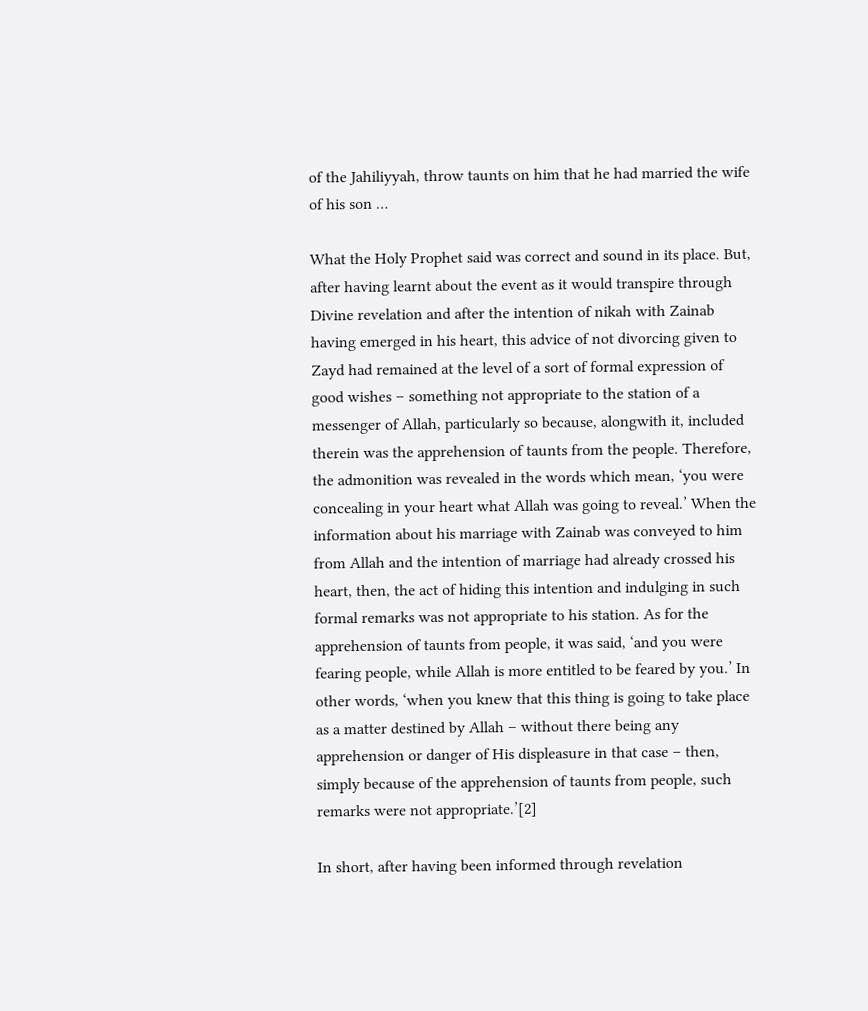of the Jahiliyyah, throw taunts on him that he had married the wife of his son …

What the Holy Prophet said was correct and sound in its place. But, after having learnt about the event as it would transpire through Divine revelation and after the intention of nikah with Zainab having emerged in his heart, this advice of not divorcing given to Zayd had remained at the level of a sort of formal expression of good wishes – something not appropriate to the station of a messenger of Allah, particularly so because, alongwith it, included therein was the apprehension of taunts from the people. Therefore, the admonition was revealed in the words which mean, ‘you were concealing in your heart what Allah was going to reveal.’ When the information about his marriage with Zainab was conveyed to him from Allah and the intention of marriage had already crossed his heart, then, the act of hiding this intention and indulging in such formal remarks was not appropriate to his station. As for the apprehension of taunts from people, it was said, ‘and you were fearing people, while Allah is more entitled to be feared by you.’ In other words, ‘when you knew that this thing is going to take place as a matter destined by Allah – without there being any apprehension or danger of His displeasure in that case – then, simply because of the apprehension of taunts from people, such remarks were not appropriate.’[2]

In short, after having been informed through revelation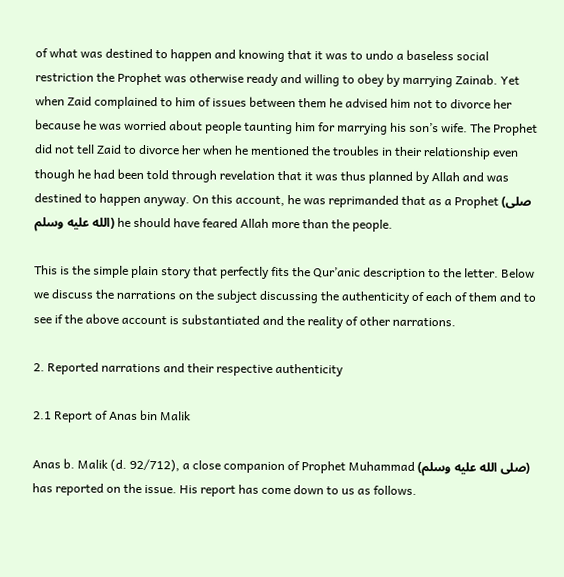of what was destined to happen and knowing that it was to undo a baseless social restriction the Prophet was otherwise ready and willing to obey by marrying Zainab. Yet when Zaid complained to him of issues between them he advised him not to divorce her because he was worried about people taunting him for marrying his son’s wife. The Prophet did not tell Zaid to divorce her when he mentioned the troubles in their relationship even though he had been told through revelation that it was thus planned by Allah and was destined to happen anyway. On this account, he was reprimanded that as a Prophet (صلى الله عليه وسلم) he should have feared Allah more than the people.

This is the simple plain story that perfectly fits the Qur’anic description to the letter. Below we discuss the narrations on the subject discussing the authenticity of each of them and to see if the above account is substantiated and the reality of other narrations.

2. Reported narrations and their respective authenticity

2.1 Report of Anas bin Malik

Anas b. Malik (d. 92/712), a close companion of Prophet Muhammad (صلى الله عليه وسلم) has reported on the issue. His report has come down to us as follows.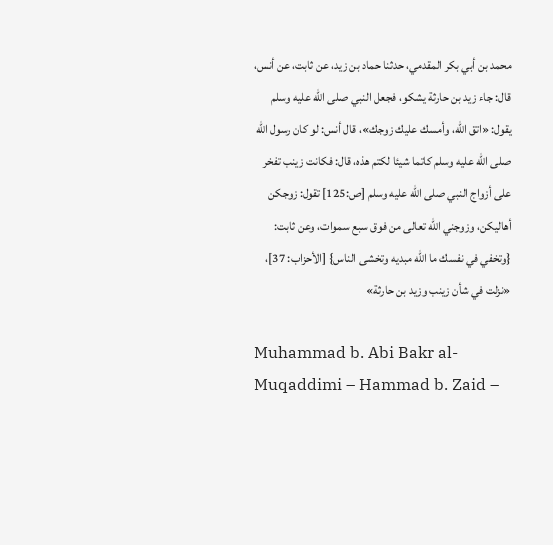محمد بن أبي بكر المقدمي، حدثنا حماد بن زيد، عن ثابت، عن أنس، قال: جاء زيد بن حارثة يشكو، فجعل النبي صلى الله عليه وسلم يقول: «اتق الله، وأمسك عليك زوجك»، قال أنس: لو كان رسول الله صلى الله عليه وسلم كاتما شيئا لكتم هذه، قال: فكانت زينب تفخر على أزواج النبي صلى الله عليه وسلم [ص:125] تقول: زوجكن أهاليكن، وزوجني الله تعالى من فوق سبع سموات، وعن ثابت: {وتخفي في نفسك ما الله مبديه وتخشى الناس} [الأحزاب: 37]، «نزلت في شأن زينب وزيد بن حارثة»

Muhammad b. Abi Bakr al-Muqaddimi – Hammad b. Zaid –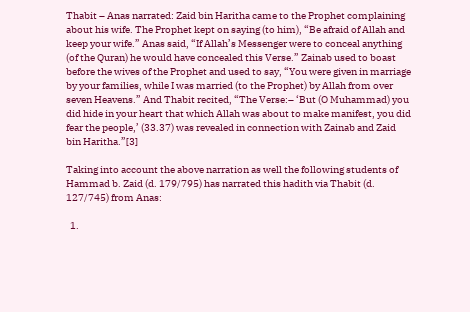Thabit – Anas narrated: Zaid bin Haritha came to the Prophet complaining about his wife. The Prophet kept on saying (to him), “Be afraid of Allah and keep your wife.” Anas said, “If Allah’s Messenger were to conceal anything (of the Quran) he would have concealed this Verse.” Zainab used to boast before the wives of the Prophet and used to say, “You were given in marriage by your families, while I was married (to the Prophet) by Allah from over seven Heavens.” And Thabit recited, “The Verse:– ‘But (O Muhammad) you did hide in your heart that which Allah was about to make manifest, you did fear the people,’ (33.37) was revealed in connection with Zainab and Zaid bin Haritha.”[3]

Taking into account the above narration as well the following students of Hammad b. Zaid (d. 179/795) has narrated this hadith via Thabit (d. 127/745) from Anas:

  1.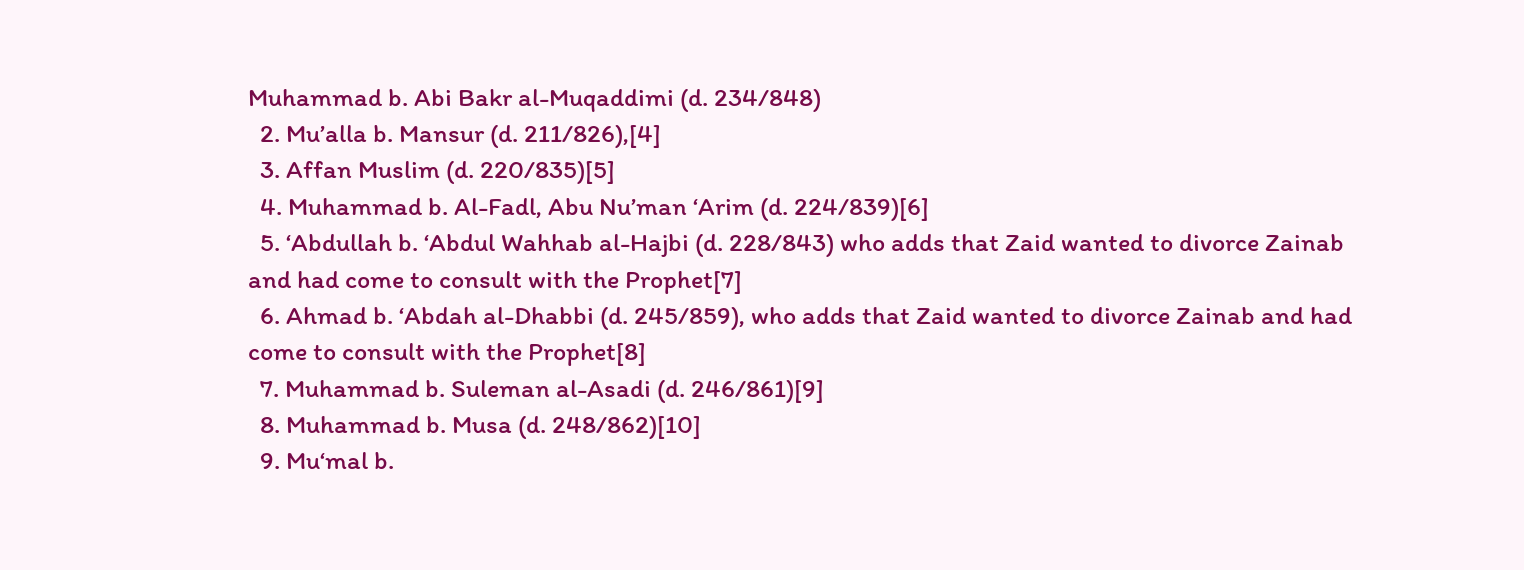Muhammad b. Abi Bakr al-Muqaddimi (d. 234/848)
  2. Mu’alla b. Mansur (d. 211/826),[4]
  3. Affan Muslim (d. 220/835)[5]
  4. Muhammad b. Al-Fadl, Abu Nu’man ‘Arim (d. 224/839)[6]
  5. ‘Abdullah b. ‘Abdul Wahhab al-Hajbi (d. 228/843) who adds that Zaid wanted to divorce Zainab and had come to consult with the Prophet[7]
  6. Ahmad b. ‘Abdah al-Dhabbi (d. 245/859), who adds that Zaid wanted to divorce Zainab and had come to consult with the Prophet[8]
  7. Muhammad b. Suleman al-Asadi (d. 246/861)[9]
  8. Muhammad b. Musa (d. 248/862)[10]
  9. Mu‘mal b.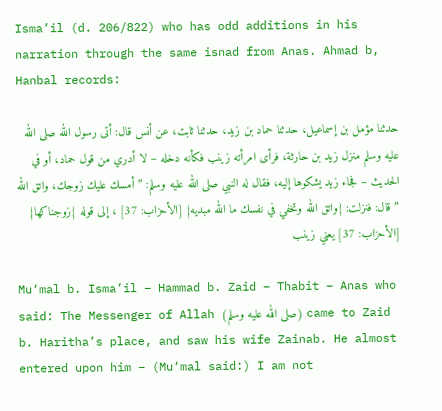Isma’il (d. 206/822) who has odd additions in his narration through the same isnad from Anas. Ahmad b, Hanbal records:

حدثنا مؤمل بن إسماعيل، حدثنا حماد بن زيد، حدثنا ثابت، عن أنس قال: أتى رسول الله صلى الله عليه وسلم منزل زيد بن حارثة، فرأى امرأته زينب فكأنه دخله – لا أدري من قول حماد، أو في الحديث – فجاء زيد يشكوها إليه، فقال له النبي صلى الله عليه وسلم: ” أمسك عليك زوجك، واتق الله ” قال: فنزلت: {واتق الله وتخفي في نفسك ما الله مبديه} [الأحزاب: 37] ، إلى قوله {زوجناكها} [الأحزاب: 37] يعني زينب

Mu‘mal b. Isma’il – Hammad b. Zaid – Thabit – Anas who said: The Messenger of Allah (صلى الله عليه وسلم) came to Zaid b. Haritha’s place, and saw his wife Zainab. He almost entered upon him – (Mu‘mal said:) I am not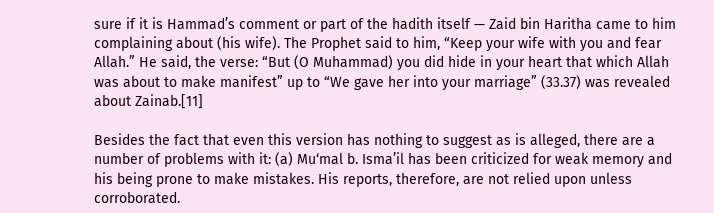sure if it is Hammad’s comment or part of the hadith itself — Zaid bin Haritha came to him complaining about (his wife). The Prophet said to him, “Keep your wife with you and fear Allah.” He said, the verse: “But (O Muhammad) you did hide in your heart that which Allah was about to make manifest” up to “We gave her into your marriage” (33.37) was revealed about Zainab.[11]

Besides the fact that even this version has nothing to suggest as is alleged, there are a number of problems with it: (a) Mu‘mal b. Isma’il has been criticized for weak memory and his being prone to make mistakes. His reports, therefore, are not relied upon unless corroborated.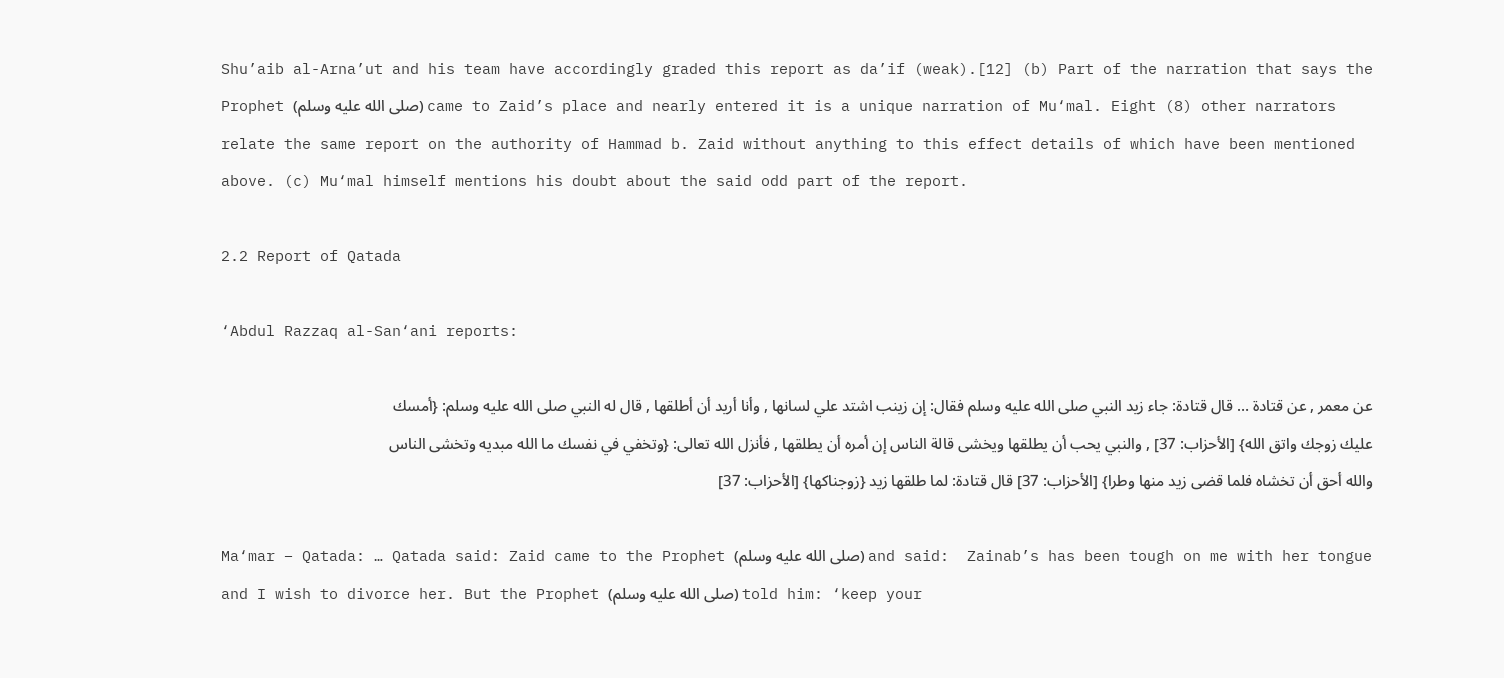Shu’aib al-Arna’ut and his team have accordingly graded this report as da’if (weak).[12] (b) Part of the narration that says the Prophet (صلى الله عليه وسلم) came to Zaid’s place and nearly entered it is a unique narration of Mu‘mal. Eight (8) other narrators relate the same report on the authority of Hammad b. Zaid without anything to this effect details of which have been mentioned above. (c) Mu‘mal himself mentions his doubt about the said odd part of the report.

2.2 Report of Qatada

‘Abdul Razzaq al-San‘ani reports:

عن معمر , عن قتادة … قال قتادة: جاء زيد النبي صلى الله عليه وسلم فقال: إن زينب اشتد علي لسانها , وأنا أريد أن أطلقها , قال له النبي صلى الله عليه وسلم: {أمسك عليك زوجك واتق الله} [الأحزاب: 37] , والنبي يحب أن يطلقها ويخشى قالة الناس إن أمره أن يطلقها , فأنزل الله تعالى: {وتخفي في نفسك ما الله مبديه وتخشى الناس والله أحق أن تخشاه فلما قضى زيد منها وطرا} [الأحزاب: 37] قال قتادة: لما طلقها زيد {زوجناكها} [الأحزاب: 37]

Ma‘mar – Qatada: … Qatada said: Zaid came to the Prophet (صلى الله عليه وسلم) and said:  Zainab’s has been tough on me with her tongue and I wish to divorce her. But the Prophet (صلى الله عليه وسلم) told him: ‘keep your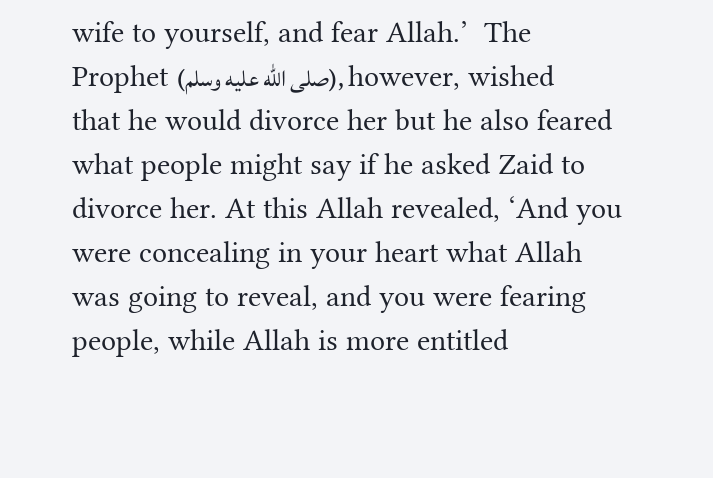wife to yourself, and fear Allah.’  The Prophet (صلى الله عليه وسلم), however, wished that he would divorce her but he also feared what people might say if he asked Zaid to divorce her. At this Allah revealed, ‘And you were concealing in your heart what Allah was going to reveal, and you were fearing people, while Allah is more entitled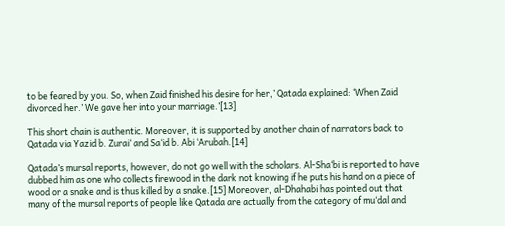to be feared by you. So, when Zaid finished his desire for her,’ Qatada explained: ‘When Zaid divorced her.’ We gave her into your marriage.’[13]

This short chain is authentic. Moreover, it is supported by another chain of narrators back to Qatada via Yazid b. Zurai‘ and Sa‘id b. Abi ‘Arubah.[14]

Qatada’s mursal reports, however, do not go well with the scholars. Al-Sha‘bi is reported to have dubbed him as one who collects firewood in the dark not knowing if he puts his hand on a piece of wood or a snake and is thus killed by a snake.[15] Moreover, al-Dhahabi has pointed out that many of the mursal reports of people like Qatada are actually from the category of mu‘dal and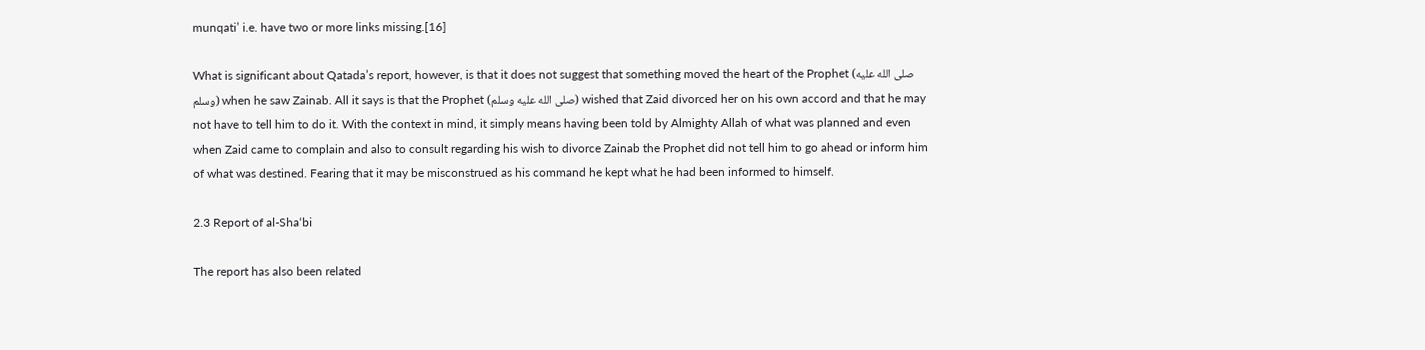munqati’ i.e. have two or more links missing.[16]

What is significant about Qatada’s report, however, is that it does not suggest that something moved the heart of the Prophet (صلى الله عليه وسلم) when he saw Zainab. All it says is that the Prophet (صلى الله عليه وسلم) wished that Zaid divorced her on his own accord and that he may not have to tell him to do it. With the context in mind, it simply means having been told by Almighty Allah of what was planned and even when Zaid came to complain and also to consult regarding his wish to divorce Zainab the Prophet did not tell him to go ahead or inform him of what was destined. Fearing that it may be misconstrued as his command he kept what he had been informed to himself.

2.3 Report of al-Sha‘bi

The report has also been related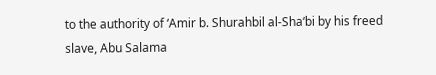to the authority of ‘Amir b. Shurahbil al-Sha‘bi by his freed slave, Abu Salama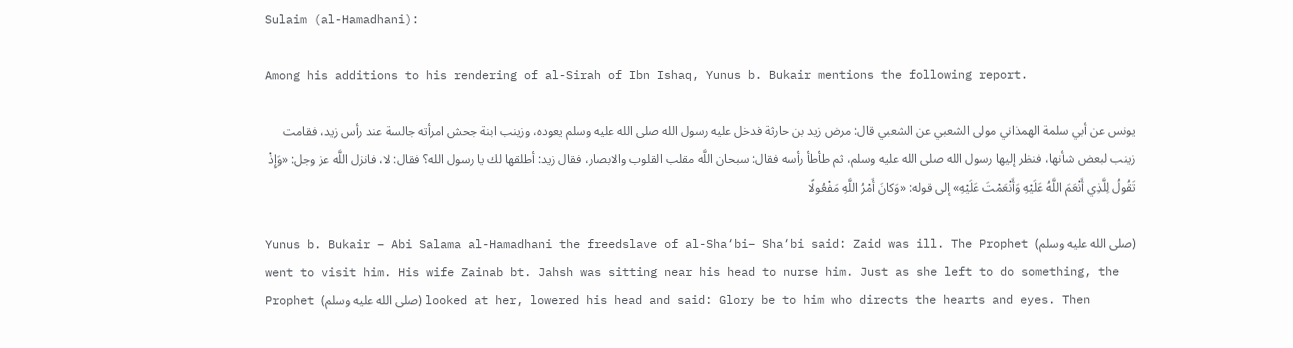Sulaim (al-Hamadhani):

Among his additions to his rendering of al-Sirah of Ibn Ishaq, Yunus b. Bukair mentions the following report.

يونس عن أبي سلمة الهمذاني مولى الشعبي عن الشعبي قال: مرض زيد بن حارثة فدخل عليه رسول الله صلى الله عليه وسلم يعوده، وزينب ابنة جحش امرأته جالسة عند رأس زيد، فقامت زينب لبعض شأنها، فنظر إليها رسول الله صلى الله عليه وسلم، ثم طأطأ رأسه فقال: سبحان اللَّه مقلب القلوب والابصار، فقال زيد: أطلقها لك يا رسول الله؟ فقال: لا، فانزل اللَّه عز وجل: «وَإِذْ تَقُولُ لِلَّذِي أَنْعَمَ اللَّهُ عَلَيْهِ وَأَنْعَمْتَ عَلَيْهِ» إلى قوله: «وَكانَ أَمْرُ اللَّهِ مَفْعُولًا

Yunus b. Bukair – Abi Salama al-Hamadhani the freedslave of al-Sha‘bi– Sha‘bi said: Zaid was ill. The Prophet (صلى الله عليه وسلم) went to visit him. His wife Zainab bt. Jahsh was sitting near his head to nurse him. Just as she left to do something, the Prophet (صلى الله عليه وسلم) looked at her, lowered his head and said: Glory be to him who directs the hearts and eyes. Then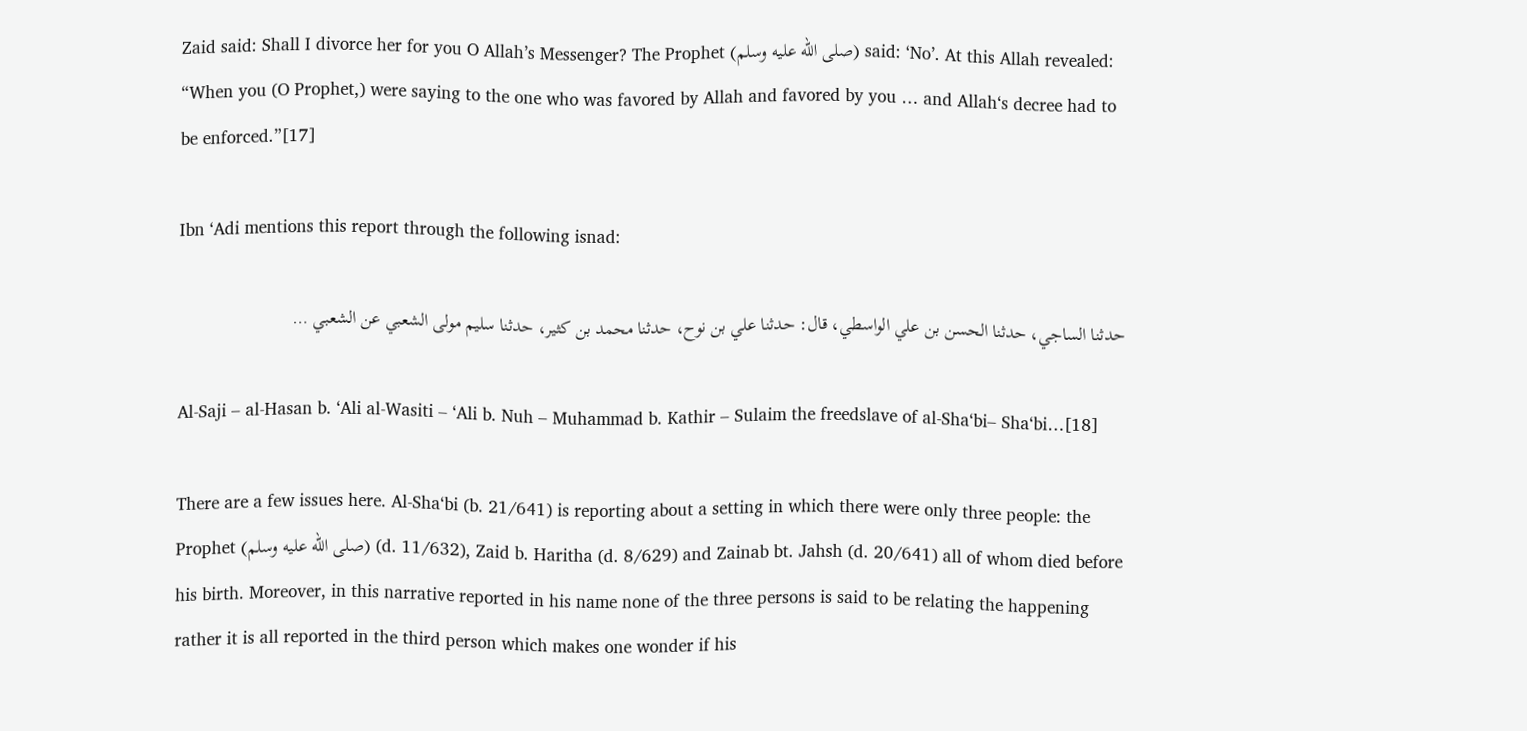Zaid said: Shall I divorce her for you O Allah’s Messenger? The Prophet (صلى الله عليه وسلم) said: ‘No’. At this Allah revealed: “When you (O Prophet,) were saying to the one who was favored by Allah and favored by you … and Allah‘s decree had to be enforced.”[17]

Ibn ‘Adi mentions this report through the following isnad:

حدثنا الساجي، حدثنا الحسن بن علي الواسطي، قال: حدثنا علي بن نوح، حدثنا محمد بن كثير، حدثنا سليم مولى الشعبي عن الشعبي …

Al-Saji – al-Hasan b. ‘Ali al-Wasiti – ‘Ali b. Nuh – Muhammad b. Kathir – Sulaim the freedslave of al-Sha‘bi– Sha‘bi…[18]

There are a few issues here. Al-Sha‘bi (b. 21/641) is reporting about a setting in which there were only three people: the Prophet (صلى الله عليه وسلم) (d. 11/632), Zaid b. Haritha (d. 8/629) and Zainab bt. Jahsh (d. 20/641) all of whom died before his birth. Moreover, in this narrative reported in his name none of the three persons is said to be relating the happening rather it is all reported in the third person which makes one wonder if his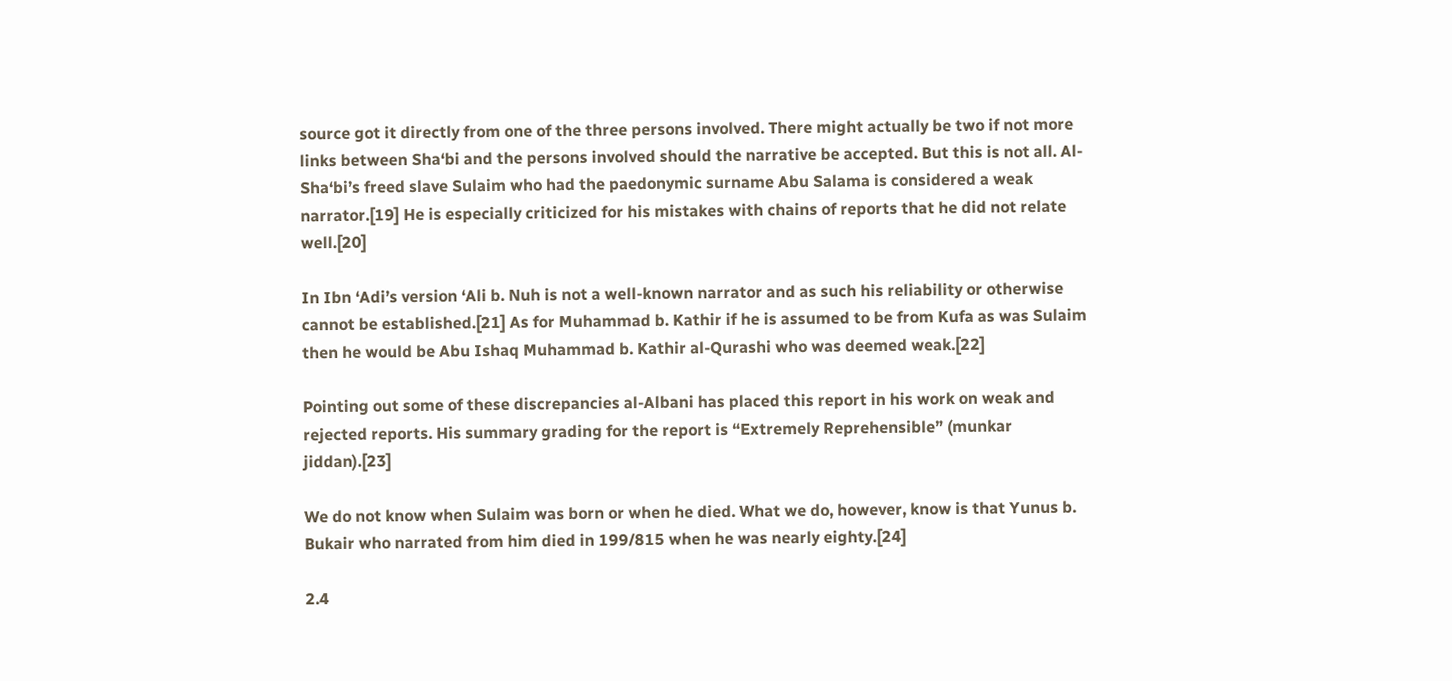source got it directly from one of the three persons involved. There might actually be two if not more links between Sha‘bi and the persons involved should the narrative be accepted. But this is not all. Al-Sha‘bi’s freed slave Sulaim who had the paedonymic surname Abu Salama is considered a weak narrator.[19] He is especially criticized for his mistakes with chains of reports that he did not relate well.[20]

In Ibn ‘Adi’s version ‘Ali b. Nuh is not a well-known narrator and as such his reliability or otherwise cannot be established.[21] As for Muhammad b. Kathir if he is assumed to be from Kufa as was Sulaim then he would be Abu Ishaq Muhammad b. Kathir al-Qurashi who was deemed weak.[22]

Pointing out some of these discrepancies al-Albani has placed this report in his work on weak and rejected reports. His summary grading for the report is “Extremely Reprehensible” (munkar jiddan).[23]

We do not know when Sulaim was born or when he died. What we do, however, know is that Yunus b. Bukair who narrated from him died in 199/815 when he was nearly eighty.[24]

2.4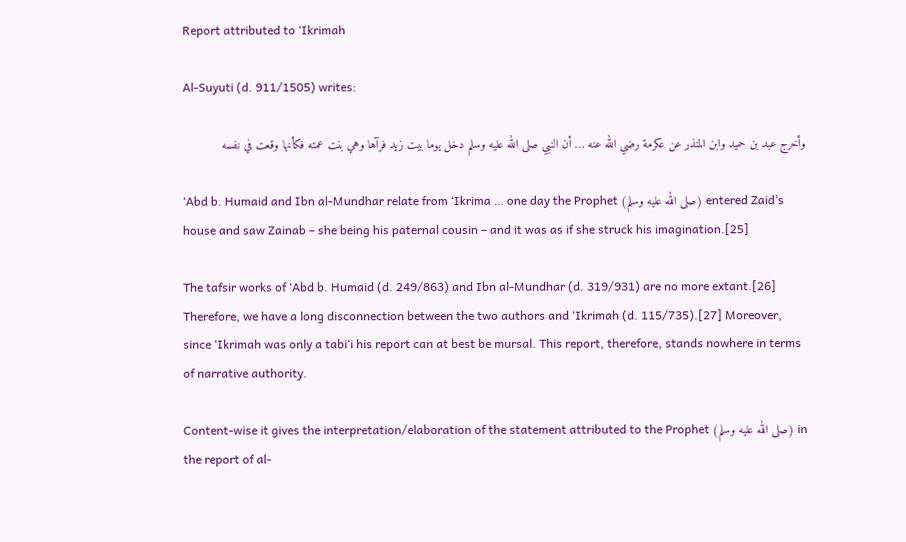Report attributed to ‘Ikrimah

Al-Suyuti (d. 911/1505) writes:

وأخرج عبد بن حميد وابن المنذر عن عكرمة رضي الله عنه … أن النبي صلى الله عليه وسلم دخل يوما بيت زيد فرآها وهي بنت عمته فكأنها وقعت في نفسه

‘Abd b. Humaid and Ibn al-Mundhar relate from ‘Ikrima … one day the Prophet (صلى الله عليه وسلم) entered Zaid’s house and saw Zainab – she being his paternal cousin – and it was as if she struck his imagination.[25]

The tafsir works of ‘Abd b. Humaid (d. 249/863) and Ibn al-Mundhar (d. 319/931) are no more extant.[26] Therefore, we have a long disconnection between the two authors and ‘Ikrimah (d. 115/735).[27] Moreover, since ‘Ikrimah was only a tabi‘i his report can at best be mursal. This report, therefore, stands nowhere in terms of narrative authority.

Content-wise it gives the interpretation/elaboration of the statement attributed to the Prophet (صلى الله عليه وسلم) in the report of al-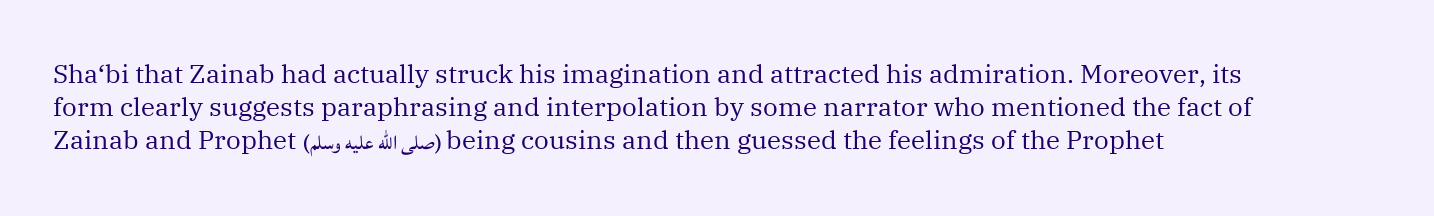Sha‘bi that Zainab had actually struck his imagination and attracted his admiration. Moreover, its form clearly suggests paraphrasing and interpolation by some narrator who mentioned the fact of Zainab and Prophet (صلى الله عليه وسلم) being cousins and then guessed the feelings of the Prophet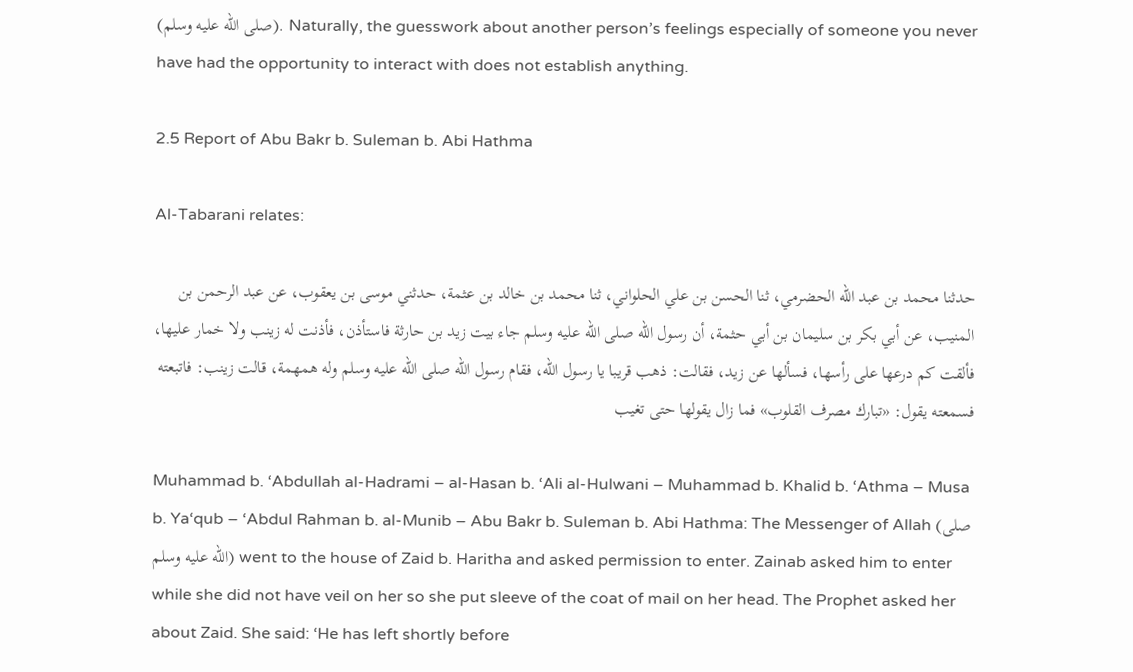(صلى الله عليه وسلم). Naturally, the guesswork about another person’s feelings especially of someone you never have had the opportunity to interact with does not establish anything.

2.5 Report of Abu Bakr b. Suleman b. Abi Hathma

Al-Tabarani relates:

حدثنا محمد بن عبد الله الحضرمي، ثنا الحسن بن علي الحلواني، ثنا محمد بن خالد بن عثمة، حدثني موسى بن يعقوب، عن عبد الرحمن بن المنيب، عن أبي بكر بن سليمان بن أبي حثمة، أن رسول الله صلى الله عليه وسلم جاء بيت زيد بن حارثة فاستأذن، فأذنت له زينب ولا خمار عليها، فألقت كم درعها على رأسها، فسألها عن زيد، فقالت: ذهب قريبا يا رسول الله، فقام رسول الله صلى الله عليه وسلم وله همهمة، قالت زينب: فاتبعته فسمعته يقول: «تبارك مصرف القلوب» فما زال يقولها حتى تغيب

Muhammad b. ‘Abdullah al-Hadrami – al-Hasan b. ‘Ali al-Hulwani – Muhammad b. Khalid b. ‘Athma – Musa b. Ya‘qub – ‘Abdul Rahman b. al-Munib – Abu Bakr b. Suleman b. Abi Hathma: The Messenger of Allah (صلى الله عليه وسلم) went to the house of Zaid b. Haritha and asked permission to enter. Zainab asked him to enter while she did not have veil on her so she put sleeve of the coat of mail on her head. The Prophet asked her about Zaid. She said: ‘He has left shortly before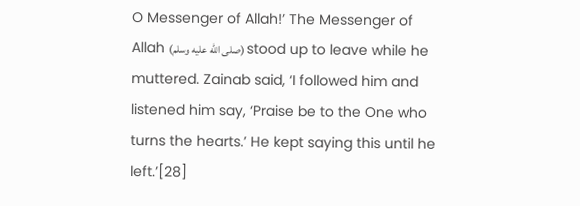O Messenger of Allah!’ The Messenger of Allah (صلى الله عليه وسلم) stood up to leave while he muttered. Zainab said, ‘I followed him and listened him say, ‘Praise be to the One who turns the hearts.’ He kept saying this until he left.’[28]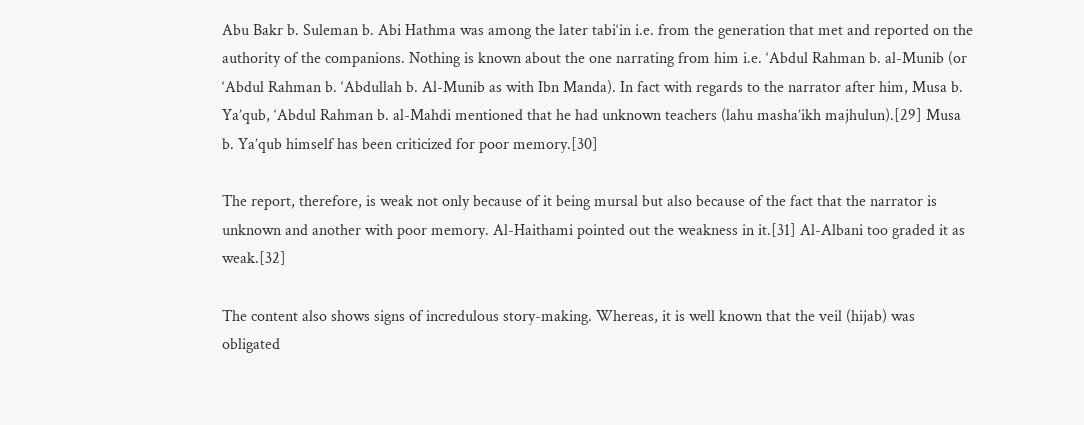Abu Bakr b. Suleman b. Abi Hathma was among the later tabi‘in i.e. from the generation that met and reported on the authority of the companions. Nothing is known about the one narrating from him i.e. ‘Abdul Rahman b. al-Munib (or ‘Abdul Rahman b. ‘Abdullah b. Al-Munib as with Ibn Manda). In fact with regards to the narrator after him, Musa b. Ya’qub, ‘Abdul Rahman b. al-Mahdi mentioned that he had unknown teachers (lahu masha’ikh majhulun).[29] Musa b. Ya’qub himself has been criticized for poor memory.[30]

The report, therefore, is weak not only because of it being mursal but also because of the fact that the narrator is unknown and another with poor memory. Al-Haithami pointed out the weakness in it.[31] Al-Albani too graded it as weak.[32]

The content also shows signs of incredulous story-making. Whereas, it is well known that the veil (hijab) was obligated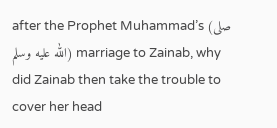after the Prophet Muhammad’s (صلى الله عليه وسلم) marriage to Zainab, why did Zainab then take the trouble to cover her head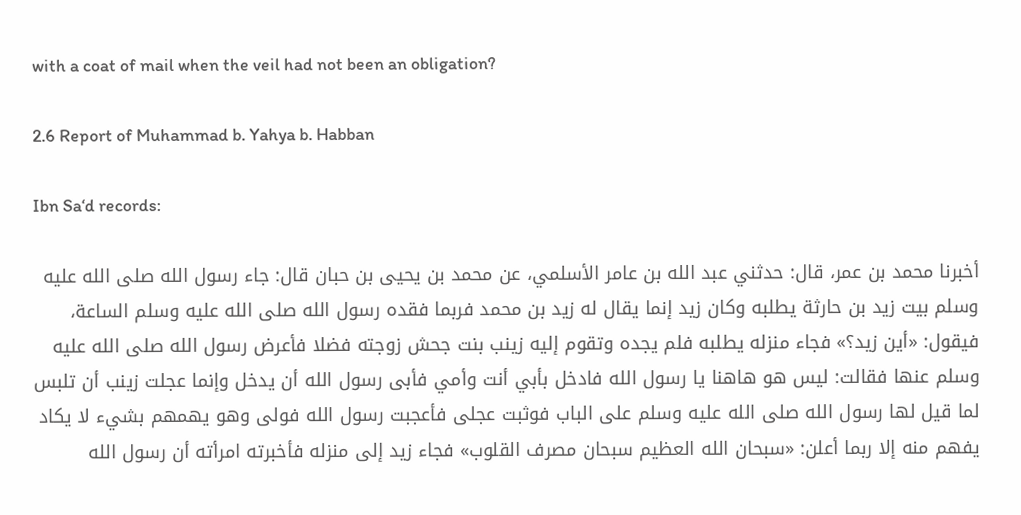with a coat of mail when the veil had not been an obligation?

2.6 Report of Muhammad b. Yahya b. Habban

Ibn Sa‘d records:

أخبرنا محمد بن عمر، قال: حدثني عبد الله بن عامر الأسلمي، عن محمد بن يحيى بن حبان قال: جاء رسول الله صلى الله عليه وسلم بيت زيد بن حارثة يطلبه وكان زيد إنما يقال له زيد بن محمد فربما فقده رسول الله صلى الله عليه وسلم الساعة، فيقول: «أين زيد؟» فجاء منزله يطلبه فلم يجده وتقوم إليه زينب بنت جحش زوجته فضلا فأعرض رسول الله صلى الله عليه وسلم عنها فقالت: ليس هو هاهنا يا رسول الله فادخل بأبي أنت وأمي فأبى رسول الله أن يدخل وإنما عجلت زينب أن تلبس لما قيل لها رسول الله صلى الله عليه وسلم على الباب فوثبت عجلى فأعجبت رسول الله فولى وهو يهمهم بشيء لا يكاد يفهم منه إلا ربما أعلن: «سبحان الله العظيم سبحان مصرف القلوب» فجاء زيد إلى منزله فأخبرته امرأته أن رسول الله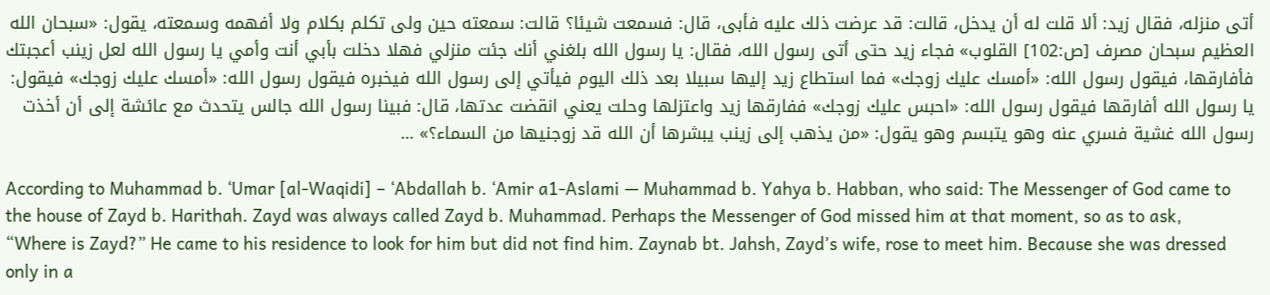أتى منزله، فقال زيد: ألا قلت له أن يدخل، قالت: قد عرضت ذلك عليه فأبى، قال: فسمعت شيئا؟ قالت: سمعته حين ولى تكلم بكلام ولا أفهمه وسمعته، يقول: «سبحان الله العظيم سبحان مصرف [ص:102] القلوب» فجاء زيد حتى أتى رسول الله، فقال: يا رسول الله بلغني أنك جئت منزلي فهلا دخلت بأبي أنت وأمي يا رسول الله لعل زينب أعجبتك فأفارقها، فيقول رسول الله: «أمسك عليك زوجك» فما استطاع زيد إليها سبيلا بعد ذلك اليوم فيأتي إلى رسول الله فيخبره فيقول رسول الله: «أمسك عليك زوجك» فيقول: يا رسول الله أفارقها فيقول رسول الله: «احبس عليك زوجك» ففارقها زيد واعتزلها وحلت يعني انقضت عدتها، قال: فبينا رسول الله جالس يتحدث مع عائشة إلى أن أخذت رسول الله غشية فسري عنه وهو يتبسم وهو يقول: «من يذهب إلى زينب يبشرها أن الله قد زوجنيها من السماء؟» …

According to Muhammad b. ‘Umar [al-Waqidi] – ‘Abdallah b. ‘Amir a1-Aslami — Muhammad b. Yahya b. Habban, who said: The Messenger of God came to the house of Zayd b. Harithah. Zayd was always called Zayd b. Muhammad. Perhaps the Messenger of God missed him at that moment, so as to ask, “Where is Zayd?” He came to his residence to look for him but did not find him. Zaynab bt. Jahsh, Zayd’s wife, rose to meet him. Because she was dressed only in a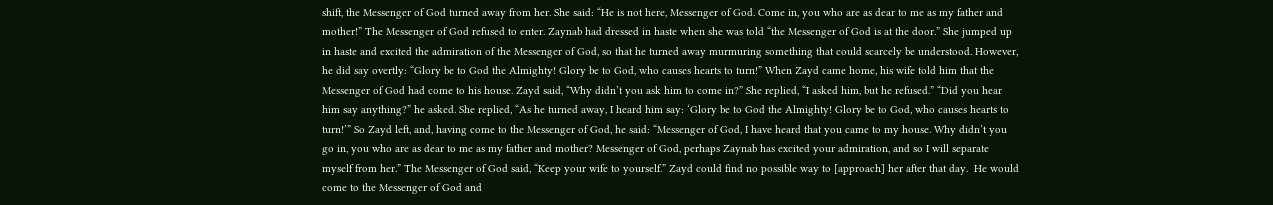shift, the Messenger of God turned away from her. She said: “He is not here, Messenger of God. Come in, you who are as dear to me as my father and mother!” The Messenger of God refused to enter. Zaynab had dressed in haste when she was told “the Messenger of God is at the door.” She jumped up in haste and excited the admiration of the Messenger of God, so that he turned away murmuring something that could scarcely be understood. However, he did say overtly: “Glory be to God the Almighty! Glory be to God, who causes hearts to turn!” When Zayd came home, his wife told him that the Messenger of God had come to his house. Zayd said, “Why didn’t you ask him to come in?” She replied, “I asked him, but he refused.” “Did you hear him say anything?” he asked. She replied, “As he turned away, I heard him say: ‘Glory be to God the Almighty! Glory be to God, who causes hearts to turn!’” So Zayd left, and, having come to the Messenger of God, he said: “Messenger of God, I have heard that you came to my house. Why didn’t you go in, you who are as dear to me as my father and mother? Messenger of God, perhaps Zaynab has excited your admiration, and so I will separate myself from her.” The Messenger of God said, “Keep your wife to yourself.” Zayd could find no possible way to [approach] her after that day.  He would come to the Messenger of God and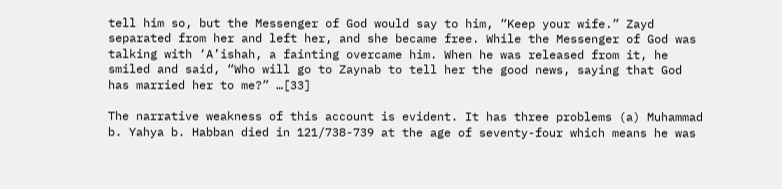tell him so, but the Messenger of God would say to him, “Keep your wife.” Zayd separated from her and left her, and she became free. While the Messenger of God was talking with ‘A’ishah, a fainting overcame him. When he was released from it, he smiled and said, “Who will go to Zaynab to tell her the good news, saying that God has married her to me?” …[33]

The narrative weakness of this account is evident. It has three problems (a) Muhammad b. Yahya b. Habban died in 121/738-739 at the age of seventy-four which means he was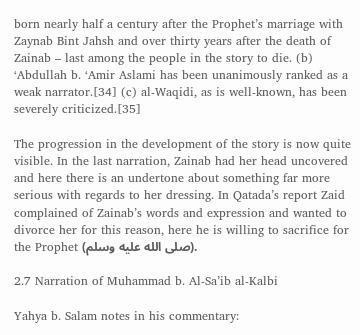born nearly half a century after the Prophet’s marriage with Zaynab Bint Jahsh and over thirty years after the death of Zainab – last among the people in the story to die. (b) ‘Abdullah b. ‘Amir Aslami has been unanimously ranked as a weak narrator.[34] (c) al-Waqidi, as is well-known, has been severely criticized.[35]

The progression in the development of the story is now quite visible. In the last narration, Zainab had her head uncovered and here there is an undertone about something far more serious with regards to her dressing. In Qatada’s report Zaid complained of Zainab’s words and expression and wanted to divorce her for this reason, here he is willing to sacrifice for the Prophet (صلى الله عليه وسلم).

2.7 Narration of Muhammad b. Al-Sa’ib al-Kalbi

Yahya b. Salam notes in his commentary: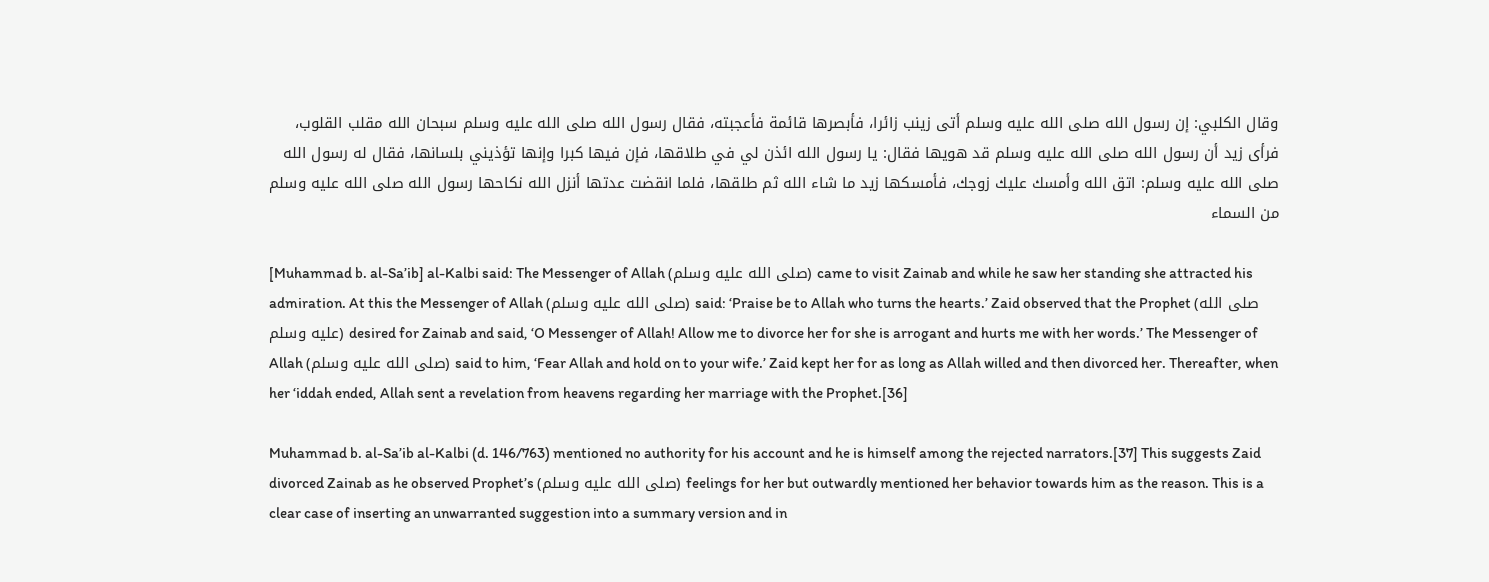وقال الكلبي: إن رسول الله صلى الله عليه وسلم أتى زينب زائرا، فأبصرها قائمة فأعجبته، فقال رسول الله صلى الله عليه وسلم سبحان الله مقلب القلوب، فرأى زيد أن رسول الله صلى الله عليه وسلم قد هويها فقال: يا رسول الله ائذن لي في طلاقها، فإن فيها كبرا وإنها تؤذيني بلسانها، فقال له رسول الله صلى الله عليه وسلم: اتق الله وأمسك عليك زوجك، فأمسكها زيد ما شاء الله ثم طلقها، فلما انقضت عدتها أنزل الله نكاحها رسول الله صلى الله عليه وسلم من السماء

[Muhammad b. al-Sa’ib] al-Kalbi said: The Messenger of Allah (صلى الله عليه وسلم) came to visit Zainab and while he saw her standing she attracted his admiration. At this the Messenger of Allah (صلى الله عليه وسلم) said: ‘Praise be to Allah who turns the hearts.’ Zaid observed that the Prophet (صلى الله عليه وسلم) desired for Zainab and said, ‘O Messenger of Allah! Allow me to divorce her for she is arrogant and hurts me with her words.’ The Messenger of Allah (صلى الله عليه وسلم) said to him, ‘Fear Allah and hold on to your wife.’ Zaid kept her for as long as Allah willed and then divorced her. Thereafter, when her ‘iddah ended, Allah sent a revelation from heavens regarding her marriage with the Prophet.[36]

Muhammad b. al-Sa’ib al-Kalbi (d. 146/763) mentioned no authority for his account and he is himself among the rejected narrators.[37] This suggests Zaid divorced Zainab as he observed Prophet’s (صلى الله عليه وسلم) feelings for her but outwardly mentioned her behavior towards him as the reason. This is a clear case of inserting an unwarranted suggestion into a summary version and in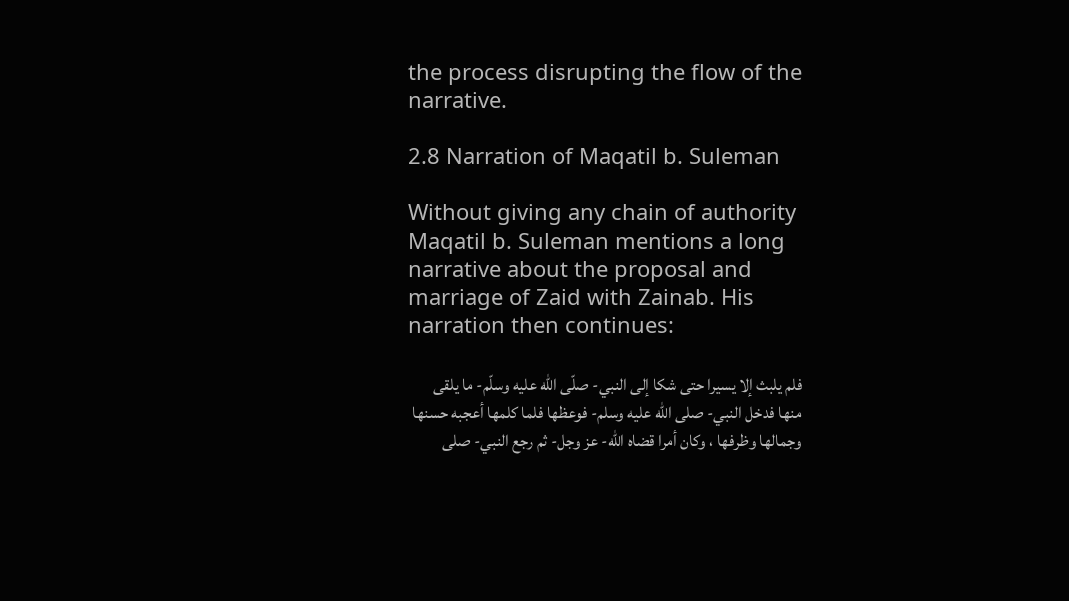the process disrupting the flow of the narrative.

2.8 Narration of Maqatil b. Suleman

Without giving any chain of authority Maqatil b. Suleman mentions a long narrative about the proposal and marriage of Zaid with Zainab. His narration then continues:

فلم يلبث إلا يسيرا حتى شكا إلى النبي- صلّى الله عليه وسلّم- ما يلقى منها فدخل النبي- صلى الله عليه وسلم- فوعظها فلما كلمها أعجبه حسنها وجمالها وظرفها ، وكان أمرا قضاه الله- عز وجل- ثم رجع النبي- صلى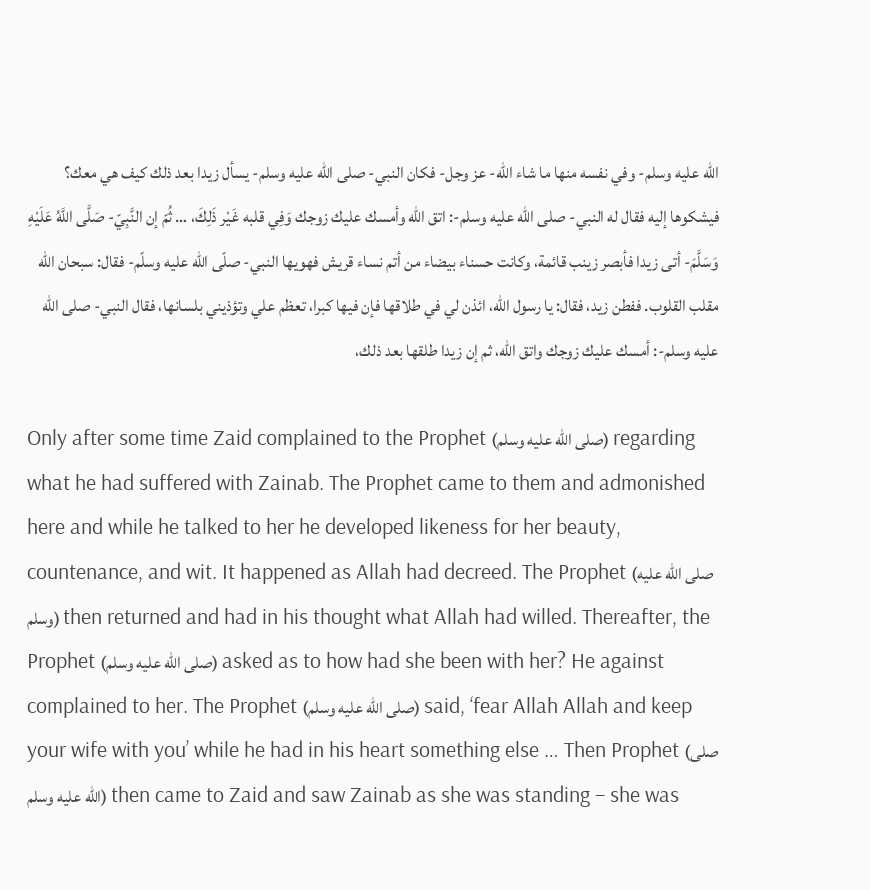الله عليه وسلم- وفي نفسه منها ما شاء الله- عز وجل- فكان النبي- صلى الله عليه وسلم- يسأل زيدا بعد ذلك كيف هي معك؟ فيشكوها إليه فقال له النبي- صلى الله عليه وسلم-: اتق الله وأمسك عليك زوجك وَفِي قلبه غَيْر ذَلِكَ، … ثُمّ إن النَّبِيّ- صَلَّى اللَّهُ عَلَيْهِ وَسَلَّمَ- أتى زيدا فأبصر زينب قائمة، وكانت حسناء بيضاء من أتم نساء قريش فهويها النبي- صلّى الله عليه وسلّم- فقال: سبحان الله مقلب القلوب. ففطن زيد، فقال: يا رسول الله، ائذن لي في طلاقها فإن فيها كبرا، تعظم علي وتؤذيني بلسانها، فقال النبي- صلى الله عليه وسلم-: أمسك عليك زوجك واتق الله، ثم إن زيدا طلقها بعد ذلك،

Only after some time Zaid complained to the Prophet (صلى الله عليه وسلم) regarding what he had suffered with Zainab. The Prophet came to them and admonished here and while he talked to her he developed likeness for her beauty, countenance, and wit. It happened as Allah had decreed. The Prophet (صلى الله عليه وسلم) then returned and had in his thought what Allah had willed. Thereafter, the Prophet (صلى الله عليه وسلم) asked as to how had she been with her? He against complained to her. The Prophet (صلى الله عليه وسلم) said, ‘fear Allah Allah and keep your wife with you’ while he had in his heart something else … Then Prophet (صلى الله عليه وسلم) then came to Zaid and saw Zainab as she was standing – she was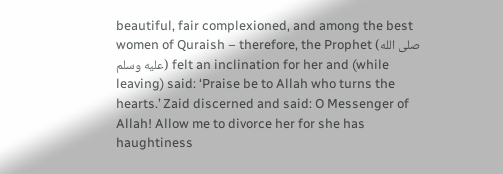beautiful, fair complexioned, and among the best women of Quraish – therefore, the Prophet (صلى الله عليه وسلم) felt an inclination for her and (while leaving) said: ‘Praise be to Allah who turns the hearts.’ Zaid discerned and said: O Messenger of Allah! Allow me to divorce her for she has haughtiness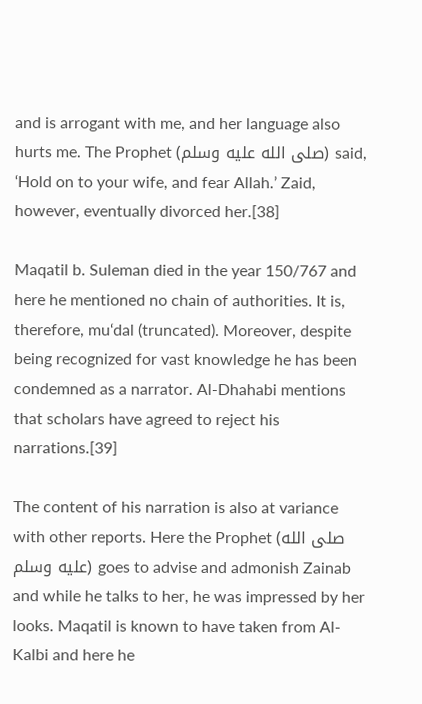and is arrogant with me, and her language also hurts me. The Prophet (صلى الله عليه وسلم) said, ‘Hold on to your wife, and fear Allah.’ Zaid, however, eventually divorced her.[38]

Maqatil b. Suleman died in the year 150/767 and here he mentioned no chain of authorities. It is, therefore, mu‘dal (truncated). Moreover, despite being recognized for vast knowledge he has been condemned as a narrator. Al-Dhahabi mentions that scholars have agreed to reject his narrations.[39]

The content of his narration is also at variance with other reports. Here the Prophet (صلى الله عليه وسلم) goes to advise and admonish Zainab and while he talks to her, he was impressed by her looks. Maqatil is known to have taken from Al-Kalbi and here he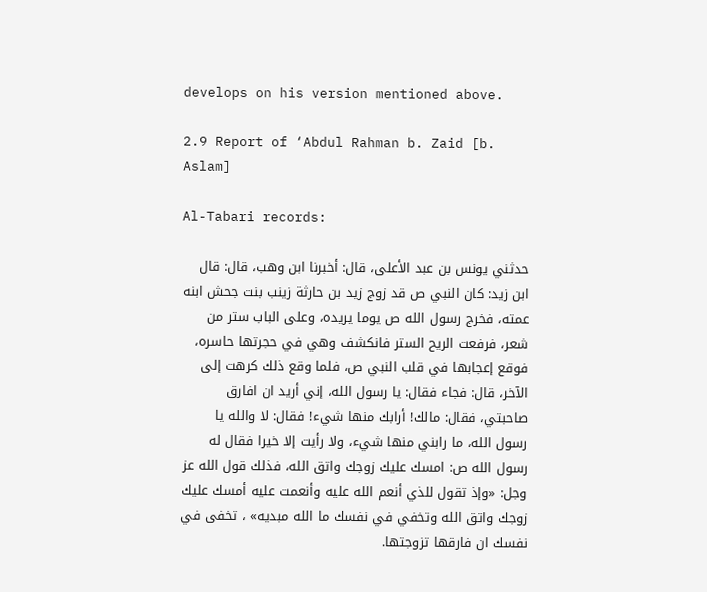develops on his version mentioned above.

2.9 Report of ‘Abdul Rahman b. Zaid [b. Aslam]

Al-Tabari records:

حدثني يونس بن عبد الأعلى، قال: أخبرنا ابن وهب، قال: قال ابن زيد: كان النبي ص قد زوج زيد بن حارثة زينب بنت جحش ابنه عمته، فخرج رسول الله ص يوما يريده، وعلى الباب ستر من شعر، فرفعت الريح الستر فانكشف وهي في حجرتها حاسره، فوقع إعجابها في قلب النبي ص، فلما وقع ذلك كرهت إلى الآخر، قال: فجاء فقال: يا رسول الله، إني أريد ان افارق صاحبتي، فقال: مالك! أرابك منها شيء! فقال: لا والله يا رسول الله، ما رابني منها شيء، ولا رأيت إلا خيرا فقال له رسول الله ص: امسك عليك زوجك واتق الله، فذلك قول الله عز وجل: «وإذ تقول للذي أنعم الله عليه وأنعمت عليه أمسك عليك زوجك واتق الله وتخفي في نفسك ما الله مبديه» ، تخفى في نفسك ان فارقها تزوجتها.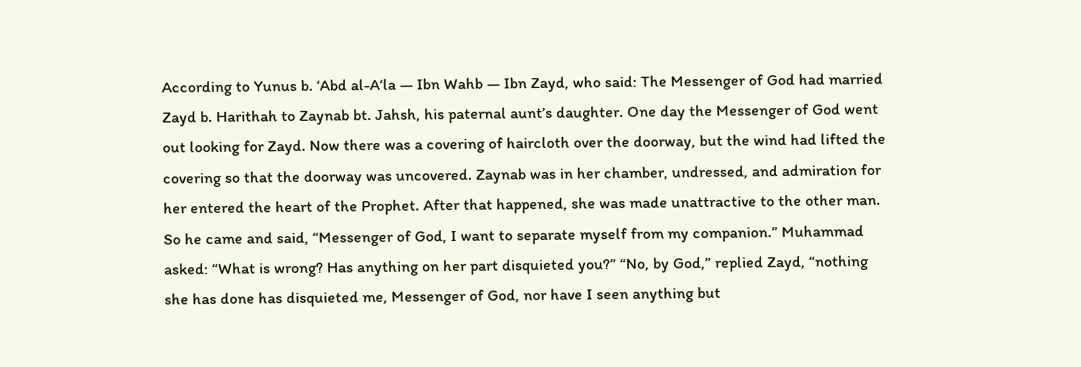According to Yunus b. ‘Abd al-A‘la — Ibn Wahb — Ibn Zayd, who said: The Messenger of God had married Zayd b. Harithah to Zaynab bt. Jahsh, his paternal aunt’s daughter. One day the Messenger of God went out looking for Zayd. Now there was a covering of haircloth over the doorway, but the wind had lifted the covering so that the doorway was uncovered. Zaynab was in her chamber, undressed, and admiration for her entered the heart of the Prophet. After that happened, she was made unattractive to the other man. So he came and said, “Messenger of God, I want to separate myself from my companion.” Muhammad asked: “What is wrong? Has anything on her part disquieted you?” “No, by God,” replied Zayd, “nothing she has done has disquieted me, Messenger of God, nor have I seen anything but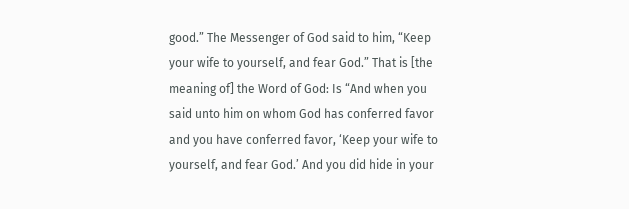good.” The Messenger of God said to him, “Keep your wife to yourself, and fear God.” That is [the meaning of] the Word of God: Is “And when you said unto him on whom God has conferred favor and you have conferred favor, ‘Keep your wife to yourself, and fear God.’ And you did hide in your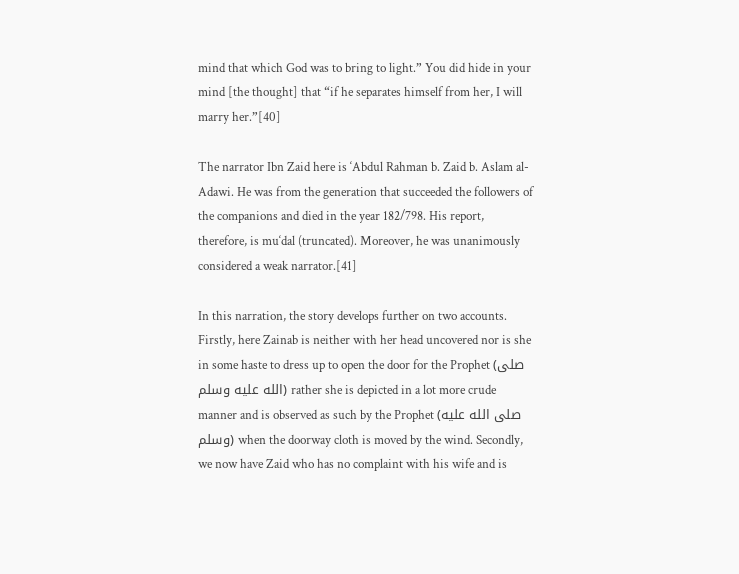mind that which God was to bring to light.” You did hide in your mind [the thought] that “if he separates himself from her, I will marry her.”[40]

The narrator Ibn Zaid here is ‘Abdul Rahman b. Zaid b. Aslam al-Adawi. He was from the generation that succeeded the followers of the companions and died in the year 182/798. His report, therefore, is mu‘dal (truncated). Moreover, he was unanimously considered a weak narrator.[41]

In this narration, the story develops further on two accounts. Firstly, here Zainab is neither with her head uncovered nor is she in some haste to dress up to open the door for the Prophet (صلى الله عليه وسلم) rather she is depicted in a lot more crude manner and is observed as such by the Prophet (صلى الله عليه وسلم) when the doorway cloth is moved by the wind. Secondly, we now have Zaid who has no complaint with his wife and is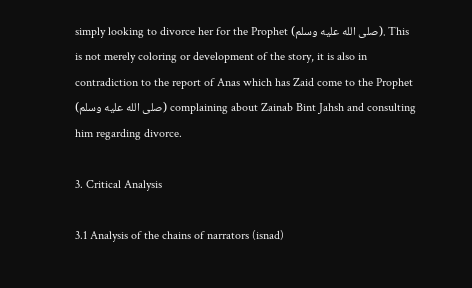simply looking to divorce her for the Prophet (صلى الله عليه وسلم). This is not merely coloring or development of the story, it is also in contradiction to the report of Anas which has Zaid come to the Prophet (صلى الله عليه وسلم) complaining about Zainab Bint Jahsh and consulting him regarding divorce.

3. Critical Analysis

3.1 Analysis of the chains of narrators (isnad)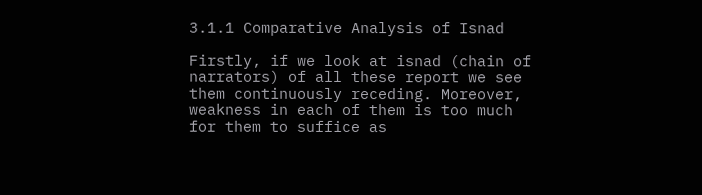3.1.1 Comparative Analysis of Isnad

Firstly, if we look at isnad (chain of narrators) of all these report we see them continuously receding. Moreover, weakness in each of them is too much for them to suffice as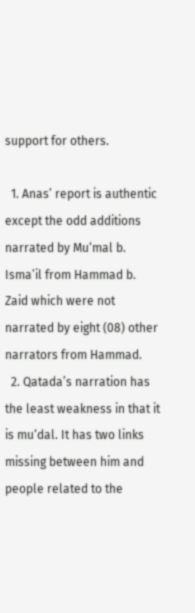support for others.

  1. Anas’ report is authentic except the odd additions narrated by Mu‘mal b. Isma’il from Hammad b. Zaid which were not narrated by eight (08) other narrators from Hammad.
  2. Qatada’s narration has the least weakness in that it is mu‘dal. It has two links missing between him and people related to the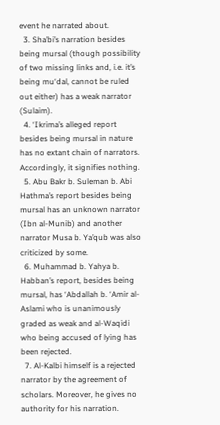event he narrated about.
  3. Sha’bi’s narration besides being mursal (though possibility of two missing links and, i.e. it’s being mu‘dal, cannot be ruled out either) has a weak narrator (Sulaim).
  4. ‘Ikrima’s alleged report besides being mursal in nature has no extant chain of narrators. Accordingly, it signifies nothing.
  5. Abu Bakr b. Suleman b. Abi Hathma’s report besides being mursal has an unknown narrator (Ibn al-Munib) and another narrator Musa b. Ya’qub was also criticized by some.
  6. Muhammad b. Yahya b. Habban’s report, besides being mursal, has ‘Abdallah b. ‘Amir al-Aslami who is unanimously graded as weak and al-Waqidi who being accused of lying has been rejected.
  7. Al-Kalbi himself is a rejected narrator by the agreement of scholars. Moreover, he gives no authority for his narration.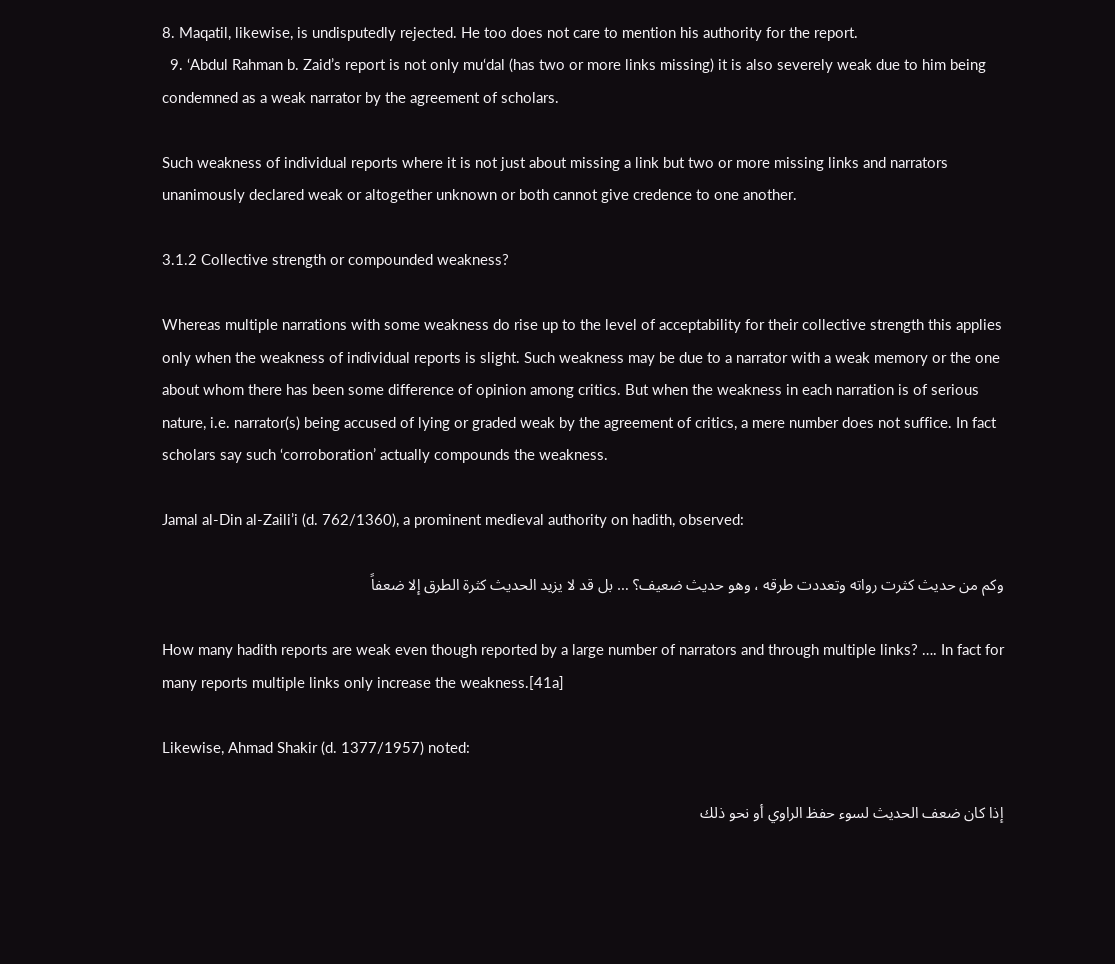8. Maqatil, likewise, is undisputedly rejected. He too does not care to mention his authority for the report.
  9. ‘Abdul Rahman b. Zaid’s report is not only mu‘dal (has two or more links missing) it is also severely weak due to him being condemned as a weak narrator by the agreement of scholars.

Such weakness of individual reports where it is not just about missing a link but two or more missing links and narrators unanimously declared weak or altogether unknown or both cannot give credence to one another.

3.1.2 Collective strength or compounded weakness?

Whereas multiple narrations with some weakness do rise up to the level of acceptability for their collective strength this applies only when the weakness of individual reports is slight. Such weakness may be due to a narrator with a weak memory or the one about whom there has been some difference of opinion among critics. But when the weakness in each narration is of serious nature, i.e. narrator(s) being accused of lying or graded weak by the agreement of critics, a mere number does not suffice. In fact scholars say such ‘corroboration’ actually compounds the weakness.

Jamal al-Din al-Zaili’i (d. 762/1360), a prominent medieval authority on hadith, observed:

وكم من حديث كثرت رواته وتعددت طرقه ، وهو حديث ضعيف؟ … بل قد لا يزيد الحديث كثرة الطرق إلا ضعفاً

How many hadith reports are weak even though reported by a large number of narrators and through multiple links? …. In fact for many reports multiple links only increase the weakness.[41a]

Likewise, Ahmad Shakir (d. 1377/1957) noted:

إذا كان ضعف الحديث لسوء حفظ الراوي أو نحو ذلك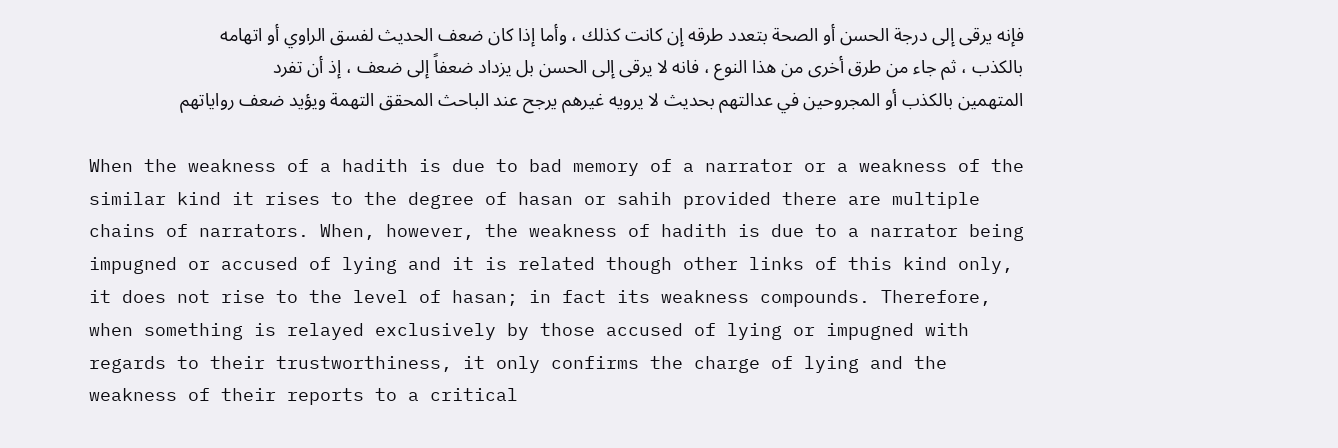فإنه يرقى إلى درجة الحسن أو الصحة بتعدد طرقه إن كانت كذلك ، وأما إذا كان ضعف الحديث لفسق الراوي أو اتهامه بالكذب ، ثم جاء من طرق أخرى من هذا النوع ، فانه لا يرقى إلى الحسن بل يزداد ضعفاً إلى ضعف ، إذ أن تفرد المتهمين بالكذب أو المجروحين في عدالتهم بحديث لا يرويه غيرهم يرجح عند الباحث المحقق التهمة ويؤيد ضعف رواياتهم

When the weakness of a hadith is due to bad memory of a narrator or a weakness of the similar kind it rises to the degree of hasan or sahih provided there are multiple chains of narrators. When, however, the weakness of hadith is due to a narrator being impugned or accused of lying and it is related though other links of this kind only, it does not rise to the level of hasan; in fact its weakness compounds. Therefore, when something is relayed exclusively by those accused of lying or impugned with regards to their trustworthiness, it only confirms the charge of lying and the weakness of their reports to a critical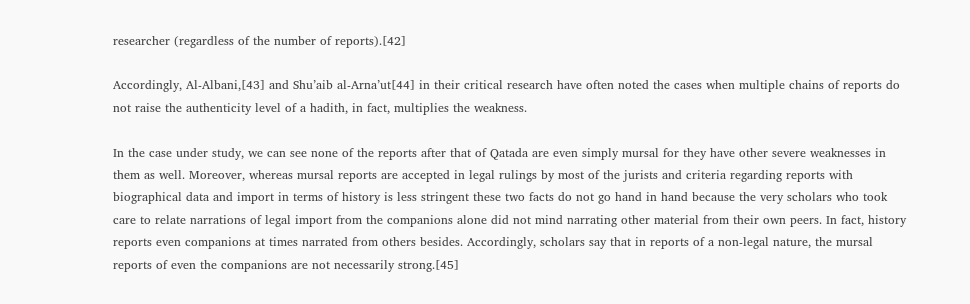researcher (regardless of the number of reports).[42]

Accordingly, Al-Albani,[43] and Shu’aib al-Arna’ut[44] in their critical research have often noted the cases when multiple chains of reports do not raise the authenticity level of a hadith, in fact, multiplies the weakness.

In the case under study, we can see none of the reports after that of Qatada are even simply mursal for they have other severe weaknesses in them as well. Moreover, whereas mursal reports are accepted in legal rulings by most of the jurists and criteria regarding reports with biographical data and import in terms of history is less stringent these two facts do not go hand in hand because the very scholars who took care to relate narrations of legal import from the companions alone did not mind narrating other material from their own peers. In fact, history reports even companions at times narrated from others besides. Accordingly, scholars say that in reports of a non-legal nature, the mursal reports of even the companions are not necessarily strong.[45]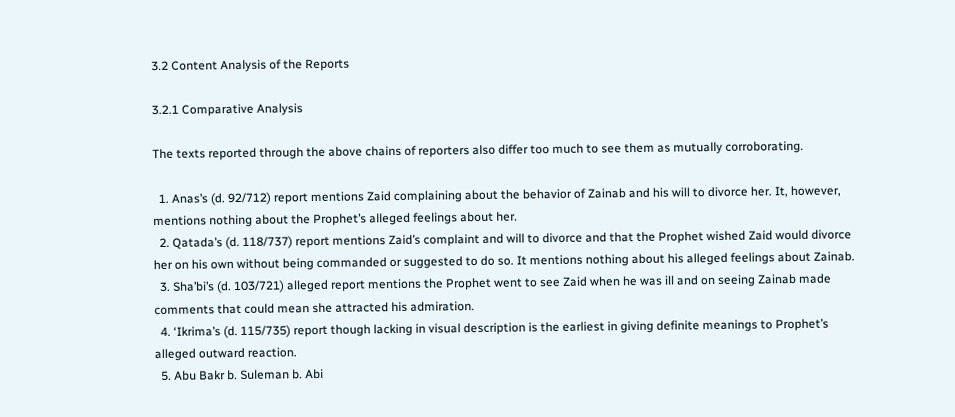3.2 Content Analysis of the Reports

3.2.1 Comparative Analysis

The texts reported through the above chains of reporters also differ too much to see them as mutually corroborating.

  1. Anas’s (d. 92/712) report mentions Zaid complaining about the behavior of Zainab and his will to divorce her. It, however, mentions nothing about the Prophet’s alleged feelings about her.
  2. Qatada’s (d. 118/737) report mentions Zaid’s complaint and will to divorce and that the Prophet wished Zaid would divorce her on his own without being commanded or suggested to do so. It mentions nothing about his alleged feelings about Zainab.
  3. Sha’bi’s (d. 103/721) alleged report mentions the Prophet went to see Zaid when he was ill and on seeing Zainab made comments that could mean she attracted his admiration.
  4. ‘Ikrima’s (d. 115/735) report though lacking in visual description is the earliest in giving definite meanings to Prophet’s alleged outward reaction.
  5. Abu Bakr b. Suleman b. Abi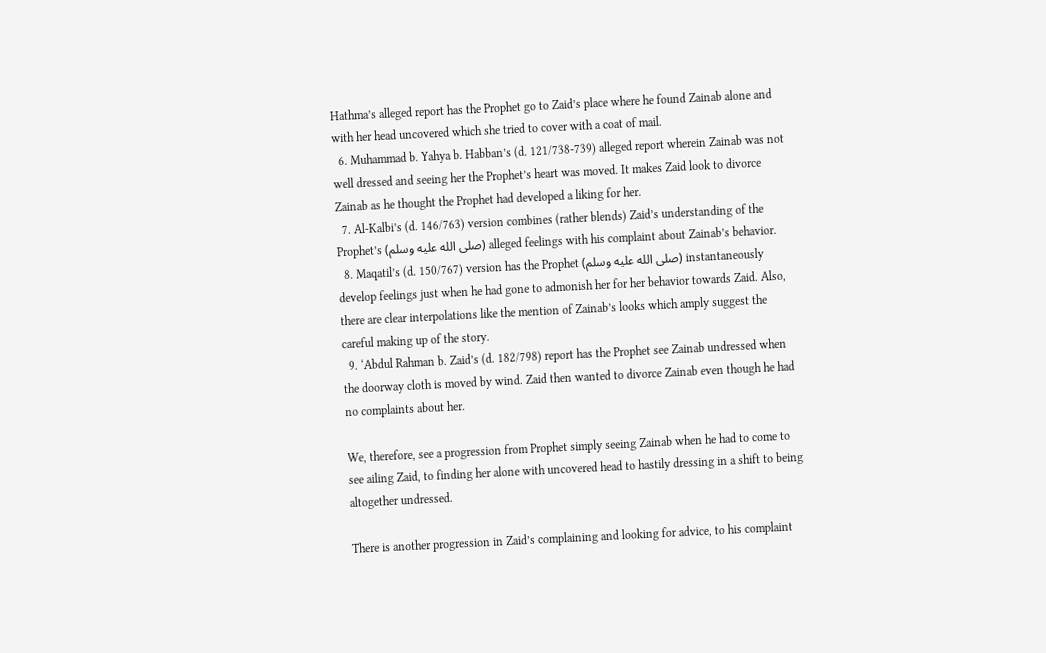Hathma’s alleged report has the Prophet go to Zaid’s place where he found Zainab alone and with her head uncovered which she tried to cover with a coat of mail.
  6. Muhammad b. Yahya b. Habban’s (d. 121/738-739) alleged report wherein Zainab was not well dressed and seeing her the Prophet’s heart was moved. It makes Zaid look to divorce Zainab as he thought the Prophet had developed a liking for her.
  7. Al-Kalbi’s (d. 146/763) version combines (rather blends) Zaid’s understanding of the Prophet’s (صلى الله عليه وسلم) alleged feelings with his complaint about Zainab’s behavior.
  8. Maqatil’s (d. 150/767) version has the Prophet (صلى الله عليه وسلم) instantaneously develop feelings just when he had gone to admonish her for her behavior towards Zaid. Also, there are clear interpolations like the mention of Zainab’s looks which amply suggest the careful making up of the story.
  9. ‘Abdul Rahman b. Zaid’s (d. 182/798) report has the Prophet see Zainab undressed when the doorway cloth is moved by wind. Zaid then wanted to divorce Zainab even though he had no complaints about her.

We, therefore, see a progression from Prophet simply seeing Zainab when he had to come to see ailing Zaid, to finding her alone with uncovered head to hastily dressing in a shift to being altogether undressed.

There is another progression in Zaid’s complaining and looking for advice, to his complaint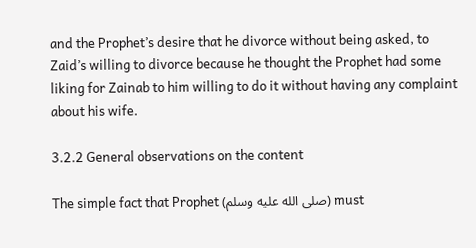and the Prophet’s desire that he divorce without being asked, to Zaid’s willing to divorce because he thought the Prophet had some liking for Zainab to him willing to do it without having any complaint about his wife.

3.2.2 General observations on the content

The simple fact that Prophet (صلى الله عليه وسلم) must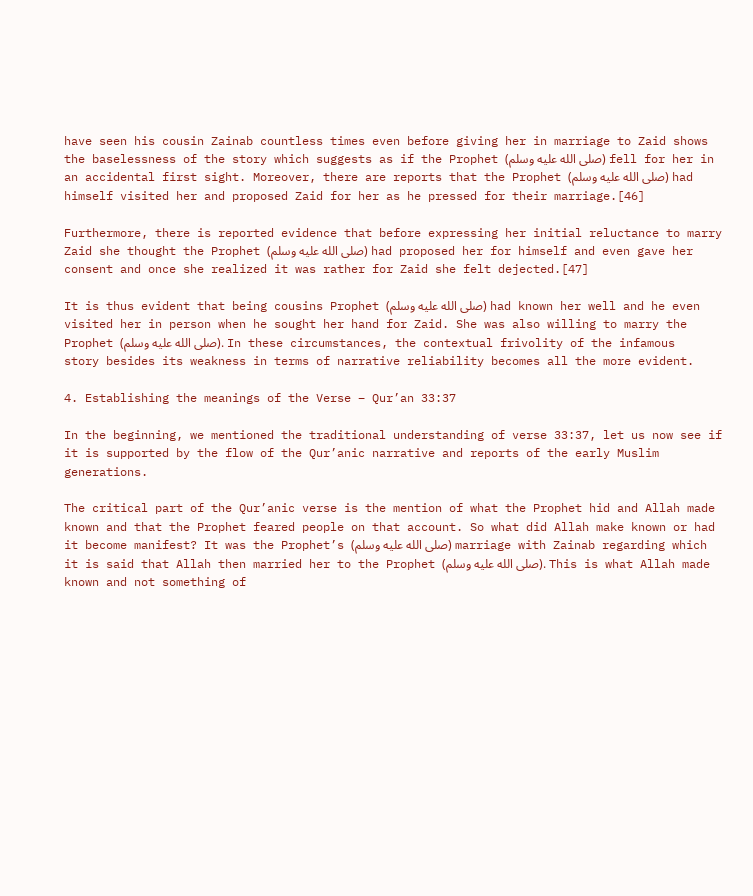have seen his cousin Zainab countless times even before giving her in marriage to Zaid shows the baselessness of the story which suggests as if the Prophet (صلى الله عليه وسلم) fell for her in an accidental first sight. Moreover, there are reports that the Prophet (صلى الله عليه وسلم) had himself visited her and proposed Zaid for her as he pressed for their marriage.[46]

Furthermore, there is reported evidence that before expressing her initial reluctance to marry Zaid she thought the Prophet (صلى الله عليه وسلم) had proposed her for himself and even gave her consent and once she realized it was rather for Zaid she felt dejected.[47]

It is thus evident that being cousins Prophet (صلى الله عليه وسلم) had known her well and he even visited her in person when he sought her hand for Zaid. She was also willing to marry the Prophet (صلى الله عليه وسلم). In these circumstances, the contextual frivolity of the infamous story besides its weakness in terms of narrative reliability becomes all the more evident.

4. Establishing the meanings of the Verse – Qur’an 33:37

In the beginning, we mentioned the traditional understanding of verse 33:37, let us now see if it is supported by the flow of the Qur’anic narrative and reports of the early Muslim generations.

The critical part of the Qur’anic verse is the mention of what the Prophet hid and Allah made known and that the Prophet feared people on that account. So what did Allah make known or had it become manifest? It was the Prophet’s (صلى الله عليه وسلم) marriage with Zainab regarding which it is said that Allah then married her to the Prophet (صلى الله عليه وسلم). This is what Allah made known and not something of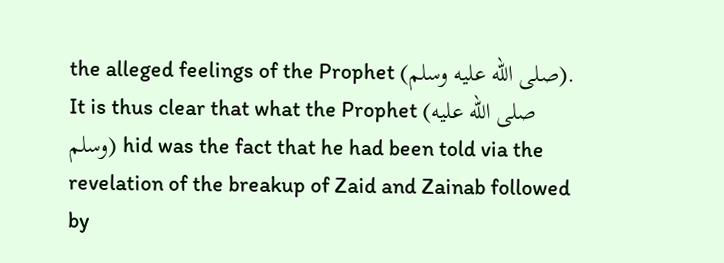the alleged feelings of the Prophet (صلى الله عليه وسلم). It is thus clear that what the Prophet (صلى الله عليه وسلم) hid was the fact that he had been told via the revelation of the breakup of Zaid and Zainab followed by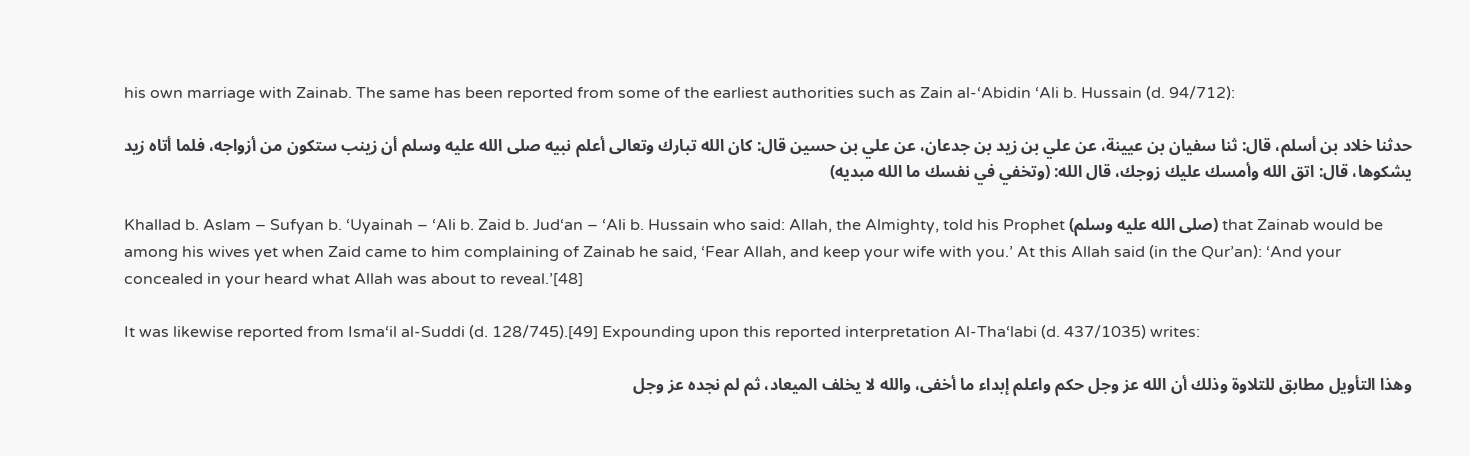his own marriage with Zainab. The same has been reported from some of the earliest authorities such as Zain al-‘Abidin ‘Ali b. Hussain (d. 94/712):

حدثنا خلاد بن أسلم، قال: ثنا سفيان بن عيينة، عن علي بن زيد بن جدعان، عن علي بن حسين قال: كان الله تبارك وتعالى أعلم نبيه صلى الله عليه وسلم أن زينب ستكون من أزواجه، فلما أتاه زيد يشكوها، قال: اتق الله وأمسك عليك زوجك، قال الله: (وتخفي في نفسك ما الله مبديه)

Khallad b. Aslam – Sufyan b. ‘Uyainah – ‘Ali b. Zaid b. Jud‘an – ‘Ali b. Hussain who said: Allah, the Almighty, told his Prophet (صلى الله عليه وسلم) that Zainab would be among his wives yet when Zaid came to him complaining of Zainab he said, ‘Fear Allah, and keep your wife with you.’ At this Allah said (in the Qur’an): ‘And your concealed in your heard what Allah was about to reveal.’[48]

It was likewise reported from Isma‘il al-Suddi (d. 128/745).[49] Expounding upon this reported interpretation Al-Tha‘labi (d. 437/1035) writes:

وهذا التأويل مطابق للتلاوة وذلك أن الله عز وجل حكم واعلم إبداء ما أخفى، والله لا يخلف الميعاد، ثم لم نجده عز وجل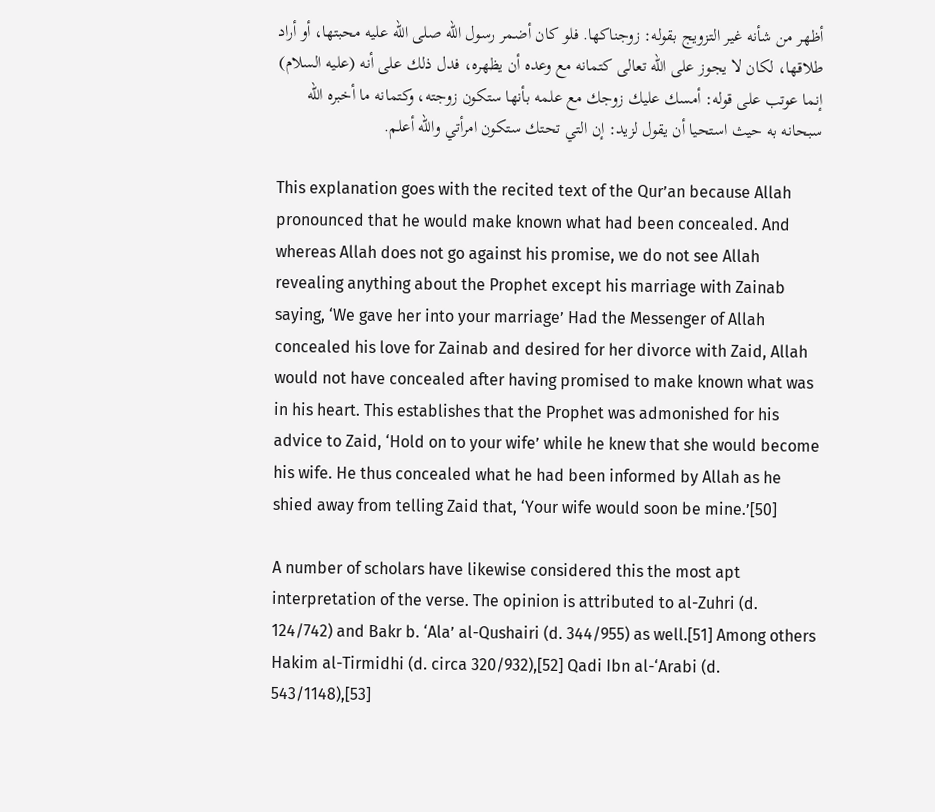أظهر من شأنه غير التزويج بقوله: زوجناكها. فلو كان أضمر رسول الله صلى الله عليه محبتها، أو أراد طلاقها، لكان لا يجوز على الله تعالى كتمانه مع وعده أن يظهره، فدل ذلك على أنه (عليه السلام) إنما عوتب على قوله: أمسك عليك زوجك مع علمه بأنها ستكون زوجته، وكتمانه ما أخبره الله سبحانه به حيث استحيا أن يقول لزيد: إن التي تحتك ستكون امرأتي والله أعلم.

This explanation goes with the recited text of the Qur’an because Allah pronounced that he would make known what had been concealed. And whereas Allah does not go against his promise, we do not see Allah revealing anything about the Prophet except his marriage with Zainab saying, ‘We gave her into your marriage’ Had the Messenger of Allah concealed his love for Zainab and desired for her divorce with Zaid, Allah would not have concealed after having promised to make known what was in his heart. This establishes that the Prophet was admonished for his advice to Zaid, ‘Hold on to your wife’ while he knew that she would become his wife. He thus concealed what he had been informed by Allah as he shied away from telling Zaid that, ‘Your wife would soon be mine.’[50]

A number of scholars have likewise considered this the most apt interpretation of the verse. The opinion is attributed to al-Zuhri (d. 124/742) and Bakr b. ‘Ala’ al-Qushairi (d. 344/955) as well.[51] Among others Hakim al-Tirmidhi (d. circa 320/932),[52] Qadi Ibn al-‘Arabi (d. 543/1148),[53]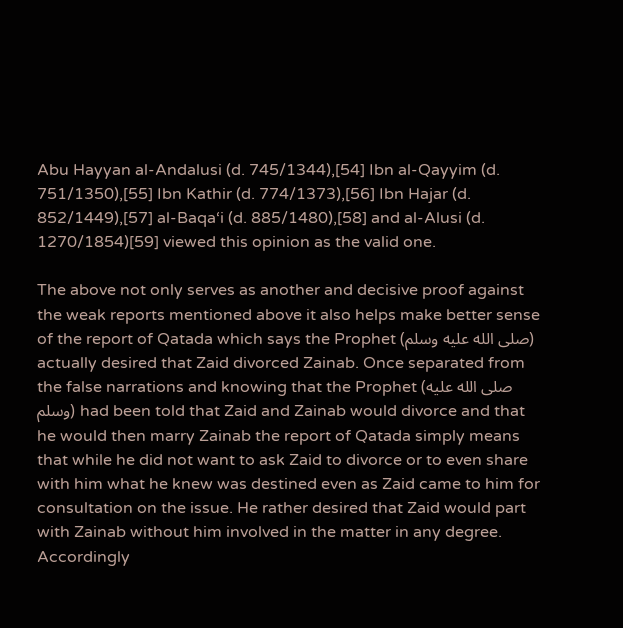Abu Hayyan al-Andalusi (d. 745/1344),[54] Ibn al-Qayyim (d. 751/1350),[55] Ibn Kathir (d. 774/1373),[56] Ibn Hajar (d. 852/1449),[57] al-Baqa‘i (d. 885/1480),[58] and al-Alusi (d. 1270/1854)[59] viewed this opinion as the valid one.

The above not only serves as another and decisive proof against the weak reports mentioned above it also helps make better sense of the report of Qatada which says the Prophet (صلى الله عليه وسلم) actually desired that Zaid divorced Zainab. Once separated from the false narrations and knowing that the Prophet (صلى الله عليه وسلم) had been told that Zaid and Zainab would divorce and that he would then marry Zainab the report of Qatada simply means that while he did not want to ask Zaid to divorce or to even share with him what he knew was destined even as Zaid came to him for consultation on the issue. He rather desired that Zaid would part with Zainab without him involved in the matter in any degree. Accordingly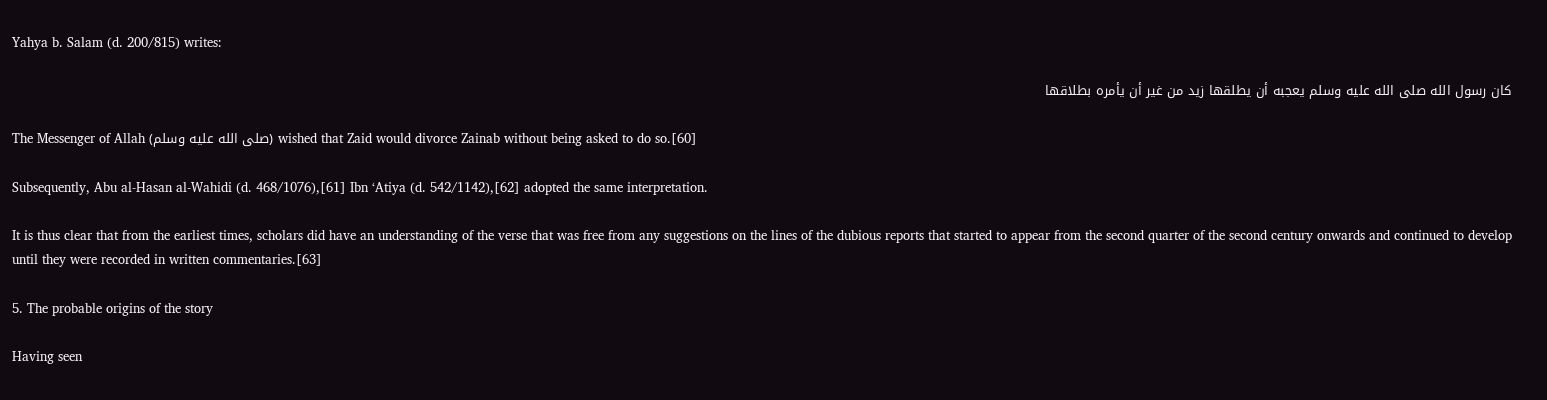Yahya b. Salam (d. 200/815) writes:

كان رسول الله صلى الله عليه وسلم يعجبه أن يطلقها زيد من غير أن يأمره بطلاقها

The Messenger of Allah (صلى الله عليه وسلم) wished that Zaid would divorce Zainab without being asked to do so.[60]

Subsequently, Abu al-Hasan al-Wahidi (d. 468/1076),[61] Ibn ‘Atiya (d. 542/1142),[62] adopted the same interpretation.

It is thus clear that from the earliest times, scholars did have an understanding of the verse that was free from any suggestions on the lines of the dubious reports that started to appear from the second quarter of the second century onwards and continued to develop until they were recorded in written commentaries.[63]

5. The probable origins of the story

Having seen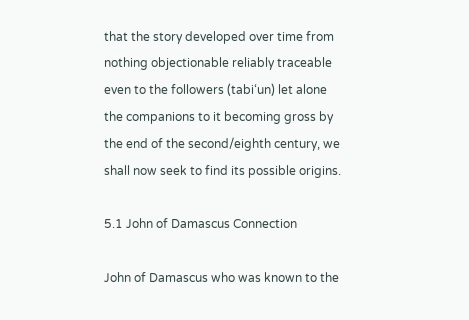that the story developed over time from nothing objectionable reliably traceable even to the followers (tabi‘un) let alone the companions to it becoming gross by the end of the second/eighth century, we shall now seek to find its possible origins.

5.1 John of Damascus Connection

John of Damascus who was known to the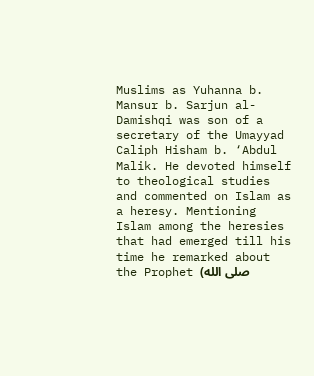Muslims as Yuhanna b. Mansur b. Sarjun al-Damishqi was son of a secretary of the Umayyad Caliph Hisham b. ‘Abdul Malik. He devoted himself to theological studies and commented on Islam as a heresy. Mentioning Islam among the heresies that had emerged till his time he remarked about the Prophet (صلى الله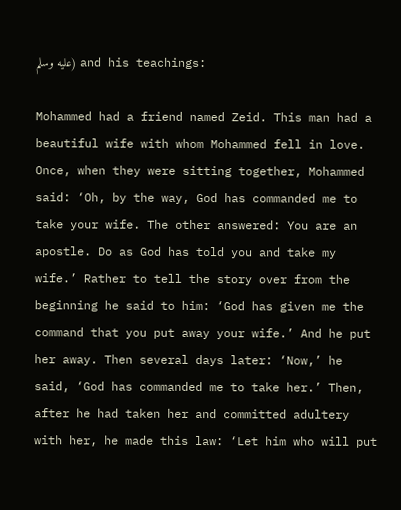عليه وسلم) and his teachings:

Mohammed had a friend named Zeid. This man had a beautiful wife with whom Mohammed fell in love. Once, when they were sitting together, Mohammed said: ‘Oh, by the way, God has commanded me to take your wife. The other answered: You are an apostle. Do as God has told you and take my wife.’ Rather to tell the story over from the beginning he said to him: ‘God has given me the command that you put away your wife.’ And he put her away. Then several days later: ‘Now,’ he said, ‘God has commanded me to take her.’ Then, after he had taken her and committed adultery with her, he made this law: ‘Let him who will put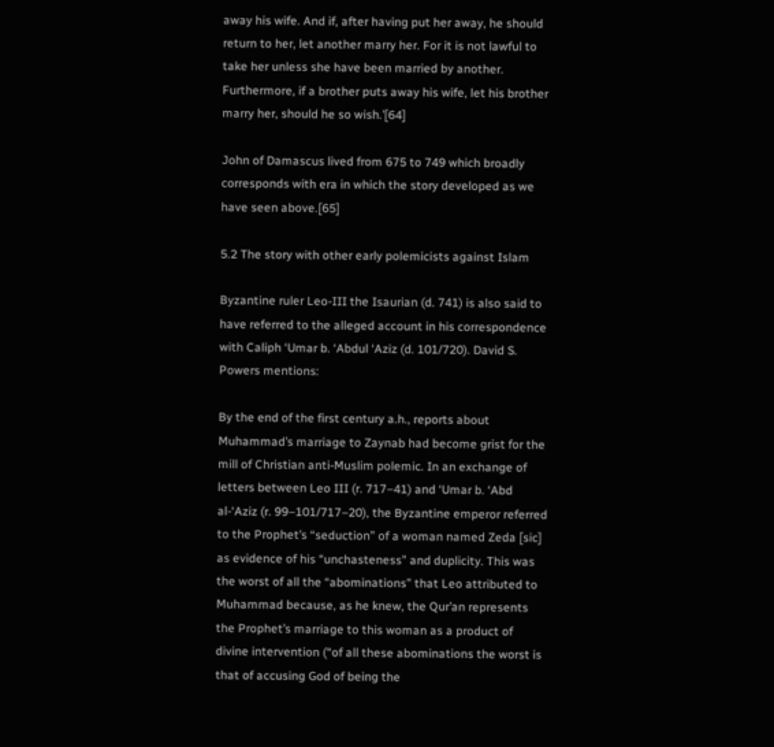away his wife. And if, after having put her away, he should return to her, let another marry her. For it is not lawful to take her unless she have been married by another. Furthermore, if a brother puts away his wife, let his brother marry her, should he so wish.’[64]

John of Damascus lived from 675 to 749 which broadly corresponds with era in which the story developed as we have seen above.[65]

5.2 The story with other early polemicists against Islam

Byzantine ruler Leo-III the Isaurian (d. 741) is also said to have referred to the alleged account in his correspondence with Caliph ‘Umar b. ‘Abdul ‘Aziz (d. 101/720). David S. Powers mentions:

By the end of the first century a.h., reports about Muhammad’s marriage to Zaynab had become grist for the mill of Christian anti-Muslim polemic. In an exchange of letters between Leo III (r. 717–41) and ‘Umar b. ‘Abd al-‘Aziz (r. 99–101/717–20), the Byzantine emperor referred to the Prophet’s “seduction” of a woman named Zeda [sic] as evidence of his “unchasteness” and duplicity. This was the worst of all the “abominations” that Leo attributed to Muhammad because, as he knew, the Qur’an represents the Prophet’s marriage to this woman as a product of divine intervention (“of all these abominations the worst is that of accusing God of being the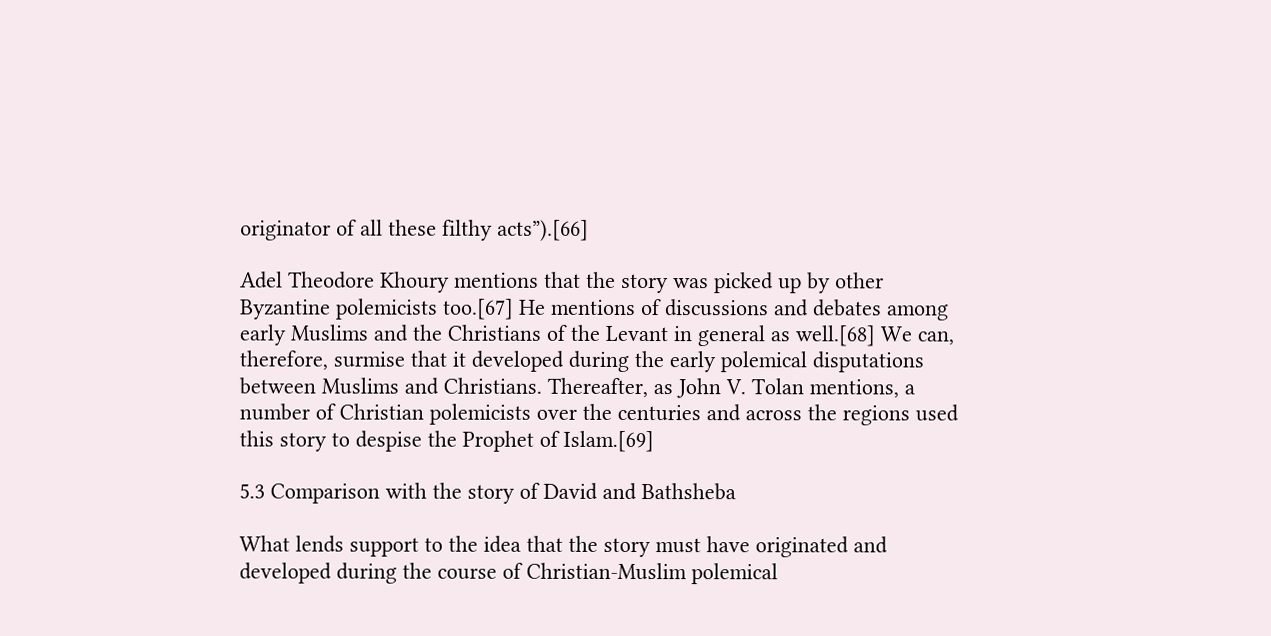originator of all these filthy acts”).[66]

Adel Theodore Khoury mentions that the story was picked up by other Byzantine polemicists too.[67] He mentions of discussions and debates among early Muslims and the Christians of the Levant in general as well.[68] We can, therefore, surmise that it developed during the early polemical disputations between Muslims and Christians. Thereafter, as John V. Tolan mentions, a number of Christian polemicists over the centuries and across the regions used this story to despise the Prophet of Islam.[69]

5.3 Comparison with the story of David and Bathsheba

What lends support to the idea that the story must have originated and developed during the course of Christian-Muslim polemical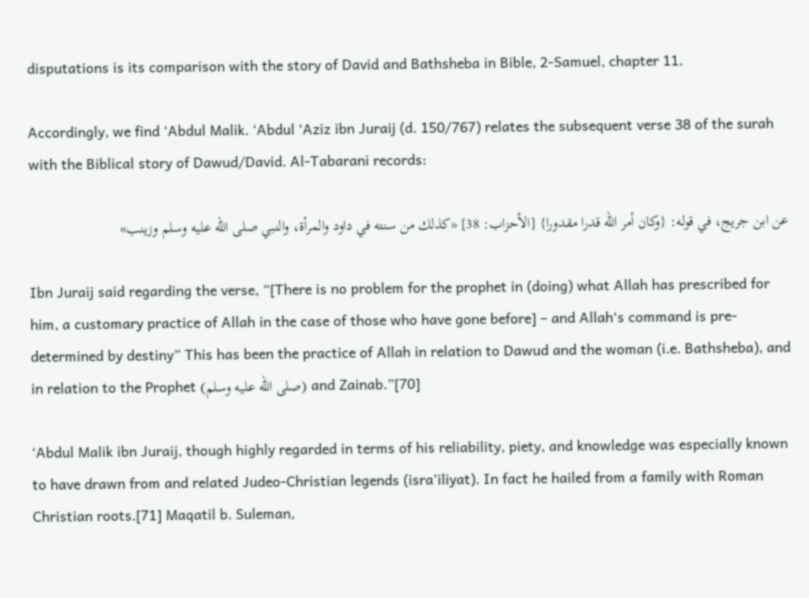disputations is its comparison with the story of David and Bathsheba in Bible, 2-Samuel, chapter 11.

Accordingly, we find ‘Abdul Malik. ‘Abdul ‘Aziz ibn Juraij (d. 150/767) relates the subsequent verse 38 of the surah with the Biblical story of Dawud/David. Al-Tabarani records:

عن ابن جريج، في قوله: {وكان أمر الله قدرا مقدورا} [الأحزاب: 38] «كذلك من سنته في داود والمرأة، والنبي صلى الله عليه وسلم وزينب»

Ibn Juraij said regarding the verse, “[There is no problem for the prophet in (doing) what Allah has prescribed for him, a customary practice of Allah in the case of those who have gone before] – and Allah‘s command is pre-determined by destiny” This has been the practice of Allah in relation to Dawud and the woman (i.e. Bathsheba), and in relation to the Prophet (صلى الله عليه وسلم) and Zainab.”[70]

‘Abdul Malik ibn Juraij, though highly regarded in terms of his reliability, piety, and knowledge was especially known to have drawn from and related Judeo-Christian legends (isra’iliyat). In fact he hailed from a family with Roman Christian roots.[71] Maqatil b. Suleman,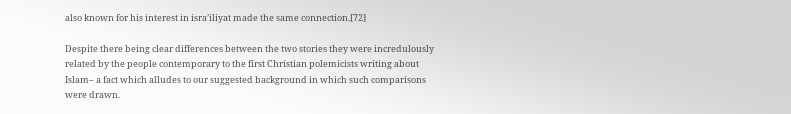also known for his interest in isra’iliyat made the same connection.[72]

Despite there being clear differences between the two stories they were incredulously related by the people contemporary to the first Christian polemicists writing about Islam– a fact which alludes to our suggested background in which such comparisons were drawn.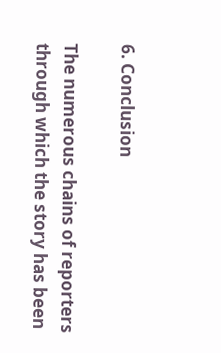6. Conclusion

The numerous chains of reporters through which the story has been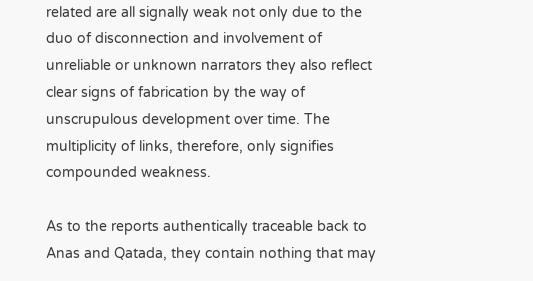related are all signally weak not only due to the duo of disconnection and involvement of unreliable or unknown narrators they also reflect clear signs of fabrication by the way of unscrupulous development over time. The multiplicity of links, therefore, only signifies compounded weakness.

As to the reports authentically traceable back to Anas and Qatada, they contain nothing that may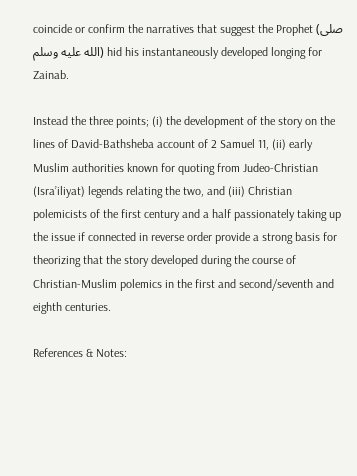coincide or confirm the narratives that suggest the Prophet (صلى الله عليه وسلم) hid his instantaneously developed longing for Zainab.

Instead the three points; (i) the development of the story on the lines of David-Bathsheba account of 2 Samuel 11, (ii) early Muslim authorities known for quoting from Judeo-Christian (Isra’iliyat) legends relating the two, and (iii) Christian polemicists of the first century and a half passionately taking up the issue if connected in reverse order provide a strong basis for theorizing that the story developed during the course of Christian-Muslim polemics in the first and second/seventh and eighth centuries.

References & Notes: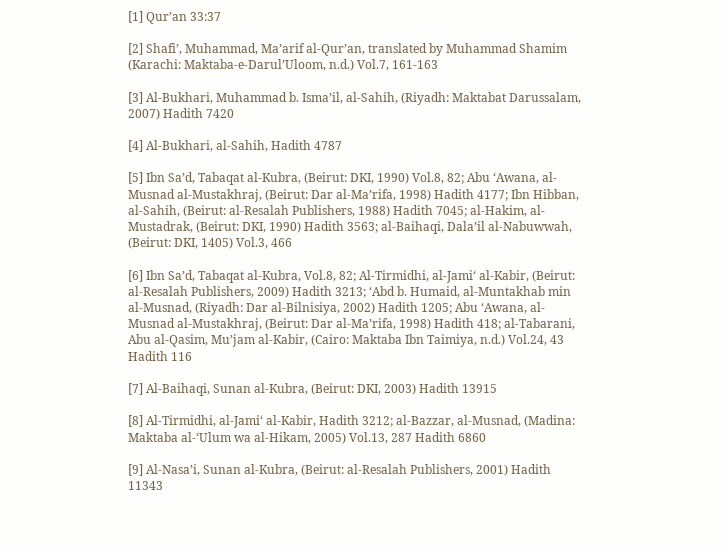[1] Qur’an 33:37

[2] Shafi’, Muhammad, Ma’arif al-Qur’an, translated by Muhammad Shamim (Karachi: Maktaba-e-Darul’Uloom, n.d.) Vol.7, 161-163

[3] Al-Bukhari, Muhammad b. Isma’il, al-Sahih, (Riyadh: Maktabat Darussalam, 2007) Hadith 7420

[4] Al-Bukhari, al-Sahih, Hadith 4787

[5] Ibn Sa’d, Tabaqat al-Kubra, (Beirut: DKI, 1990) Vol.8, 82; Abu ‘Awana, al-Musnad al-Mustakhraj, (Beirut: Dar al-Ma’rifa, 1998) Hadith 4177; Ibn Hibban, al-Sahih, (Beirut: al-Resalah Publishers, 1988) Hadith 7045; al-Hakim, al-Mustadrak, (Beirut: DKI, 1990) Hadith 3563; al-Baihaqi, Dala’il al-Nabuwwah, (Beirut: DKI, 1405) Vol.3, 466

[6] Ibn Sa’d, Tabaqat al-Kubra, Vol.8, 82; Al-Tirmidhi, al-Jami‘ al-Kabir, (Beirut: al-Resalah Publishers, 2009) Hadith 3213; ‘Abd b. Humaid, al-Muntakhab min al-Musnad, (Riyadh: Dar al-Bilnisiya, 2002) Hadith 1205; Abu ‘Awana, al-Musnad al-Mustakhraj, (Beirut: Dar al-Ma’rifa, 1998) Hadith 418; al-Tabarani, Abu al-Qasim, Mu’jam al-Kabir, (Cairo: Maktaba Ibn Taimiya, n.d.) Vol.24, 43 Hadith 116

[7] Al-Baihaqi, Sunan al-Kubra, (Beirut: DKI, 2003) Hadith 13915

[8] Al-Tirmidhi, al-Jami‘ al-Kabir, Hadith 3212; al-Bazzar, al-Musnad, (Madina: Maktaba al-‘Ulum wa al-Hikam, 2005) Vol.13, 287 Hadith 6860

[9] Al-Nasa’i, Sunan al-Kubra, (Beirut: al-Resalah Publishers, 2001) Hadith 11343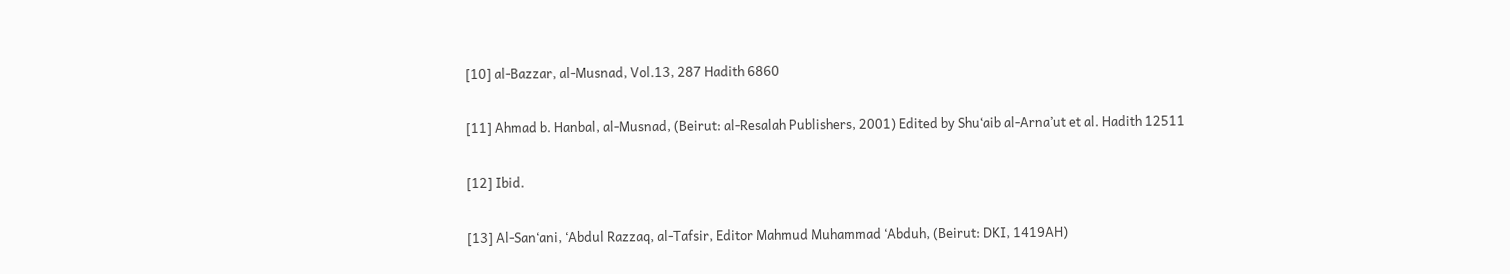[10] al-Bazzar, al-Musnad, Vol.13, 287 Hadith 6860

[11] Ahmad b. Hanbal, al-Musnad, (Beirut: al-Resalah Publishers, 2001) Edited by Shu‘aib al-Arna’ut et al. Hadith 12511

[12] Ibid.

[13] Al-San‘ani, ‘Abdul Razzaq, al-Tafsir, Editor Mahmud Muhammad ‘Abduh, (Beirut: DKI, 1419AH)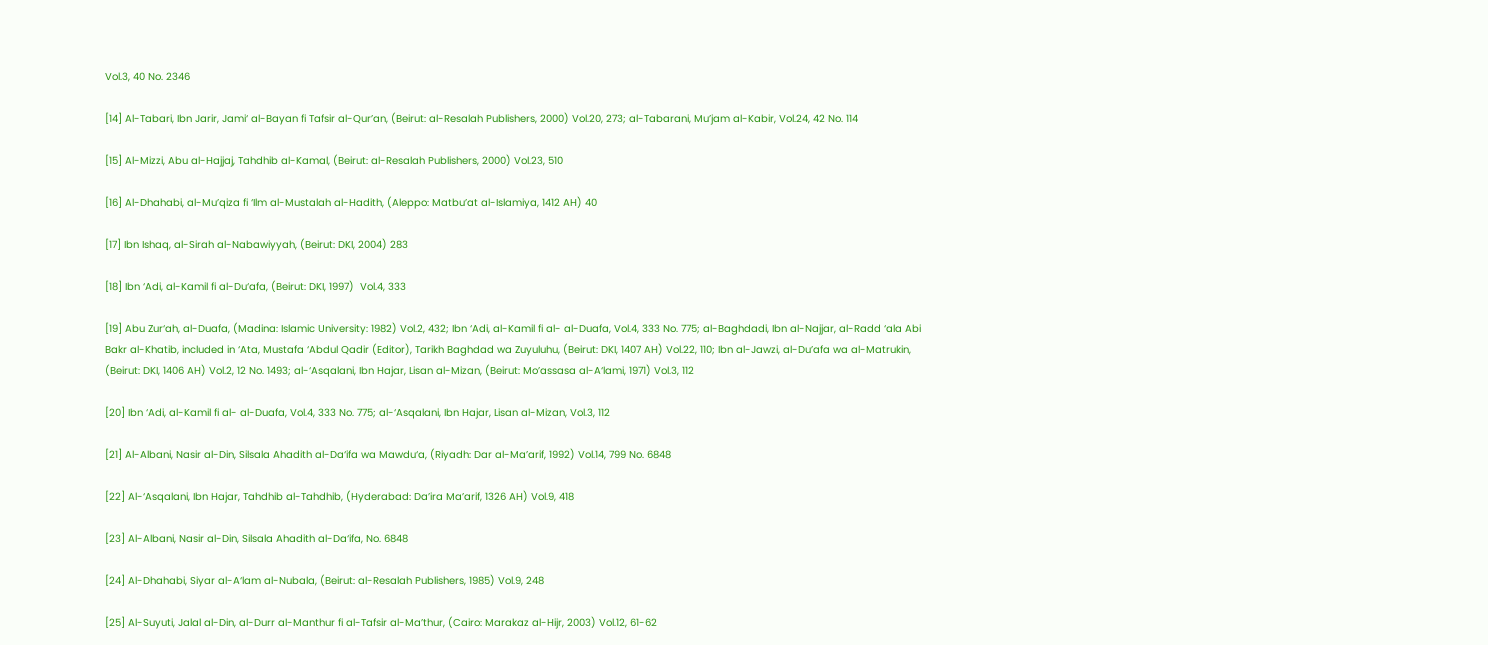Vol.3, 40 No. 2346

[14] Al-Tabari, Ibn Jarir, Jami‘ al-Bayan fi Tafsir al-Qur’an, (Beirut: al-Resalah Publishers, 2000) Vol.20, 273; al-Tabarani, Mu’jam al-Kabir, Vol.24, 42 No. 114

[15] Al-Mizzi, Abu al-Hajjaj, Tahdhib al-Kamal, (Beirut: al-Resalah Publishers, 2000) Vol.23, 510

[16] Al-Dhahabi, al-Mu’qiza fi ‘Ilm al-Mustalah al-Hadith, (Aleppo: Matbu’at al-Islamiya, 1412 AH) 40

[17] Ibn Ishaq, al-Sirah al-Nabawiyyah, (Beirut: DKI, 2004) 283

[18] Ibn ‘Adi, al-Kamil fi al-Du‘afa, (Beirut: DKI, 1997)  Vol.4, 333

[19] Abu Zur‘ah, al-Duafa, (Madina: Islamic University: 1982) Vol.2, 432; Ibn ‘Adi, al-Kamil fi al- al-Duafa, Vol.4, 333 No. 775; al-Baghdadi, Ibn al-Najjar, al-Radd ‘ala Abi Bakr al-Khatib, included in ‘Ata, Mustafa ‘Abdul Qadir (Editor), Tarikh Baghdad wa Zuyuluhu, (Beirut: DKI, 1407 AH) Vol.22, 110; Ibn al-Jawzi, al-Du’afa wa al-Matrukin, (Beirut: DKI, 1406 AH) Vol.2, 12 No. 1493; al-‘Asqalani, Ibn Hajar, Lisan al-Mizan, (Beirut: Mo’assasa al-A‘lami, 1971) Vol.3, 112

[20] Ibn ‘Adi, al-Kamil fi al- al-Duafa, Vol.4, 333 No. 775; al-‘Asqalani, Ibn Hajar, Lisan al-Mizan, Vol.3, 112

[21] Al-Albani, Nasir al-Din, Silsala Ahadith al-Da‘ifa wa Mawdu‘a, (Riyadh: Dar al-Ma’arif, 1992) Vol.14, 799 No. 6848

[22] Al-‘Asqalani, Ibn Hajar, Tahdhib al-Tahdhib, (Hyderabad: Da’ira Ma’arif, 1326 AH) Vol.9, 418

[23] Al-Albani, Nasir al-Din, Silsala Ahadith al-Da‘ifa, No. 6848

[24] Al-Dhahabi, Siyar al-A‘lam al-Nubala, (Beirut: al-Resalah Publishers, 1985) Vol.9, 248

[25] Al-Suyuti, Jalal al-Din, al-Durr al-Manthur fi al-Tafsir al-Ma’thur, (Cairo: Marakaz al-Hijr, 2003) Vol.12, 61-62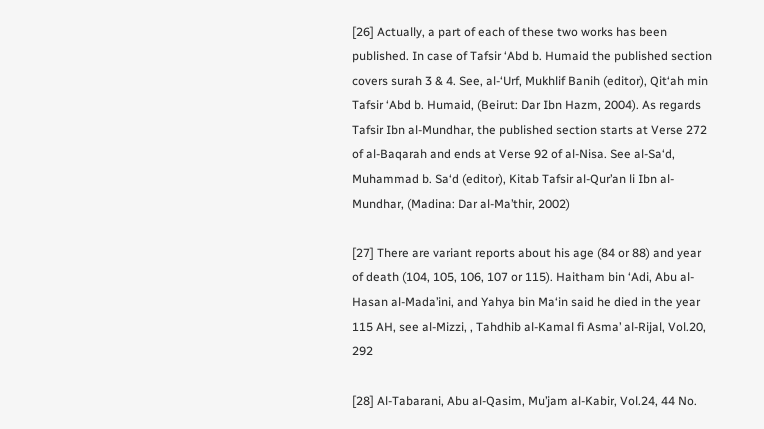[26] Actually, a part of each of these two works has been published. In case of Tafsir ‘Abd b. Humaid the published section covers surah 3 & 4. See, al-‘Urf, Mukhlif Banih (editor), Qit‘ah min Tafsir ‘Abd b. Humaid, (Beirut: Dar Ibn Hazm, 2004). As regards Tafsir Ibn al-Mundhar, the published section starts at Verse 272 of al-Baqarah and ends at Verse 92 of al-Nisa. See al-Sa‘d, Muhammad b. Sa‘d (editor), Kitab Tafsir al-Qur’an li Ibn al-Mundhar, (Madina: Dar al-Ma’thir, 2002)

[27] There are variant reports about his age (84 or 88) and year of death (104, 105, 106, 107 or 115). Haitham bin ‘Adi, Abu al-Hasan al-Mada’ini, and Yahya bin Ma‘in said he died in the year 115 AH, see al-Mizzi, , Tahdhib al-Kamal fi Asma’ al-Rijal, Vol.20, 292

[28] Al-Tabarani, Abu al-Qasim, Mu’jam al-Kabir, Vol.24, 44 No.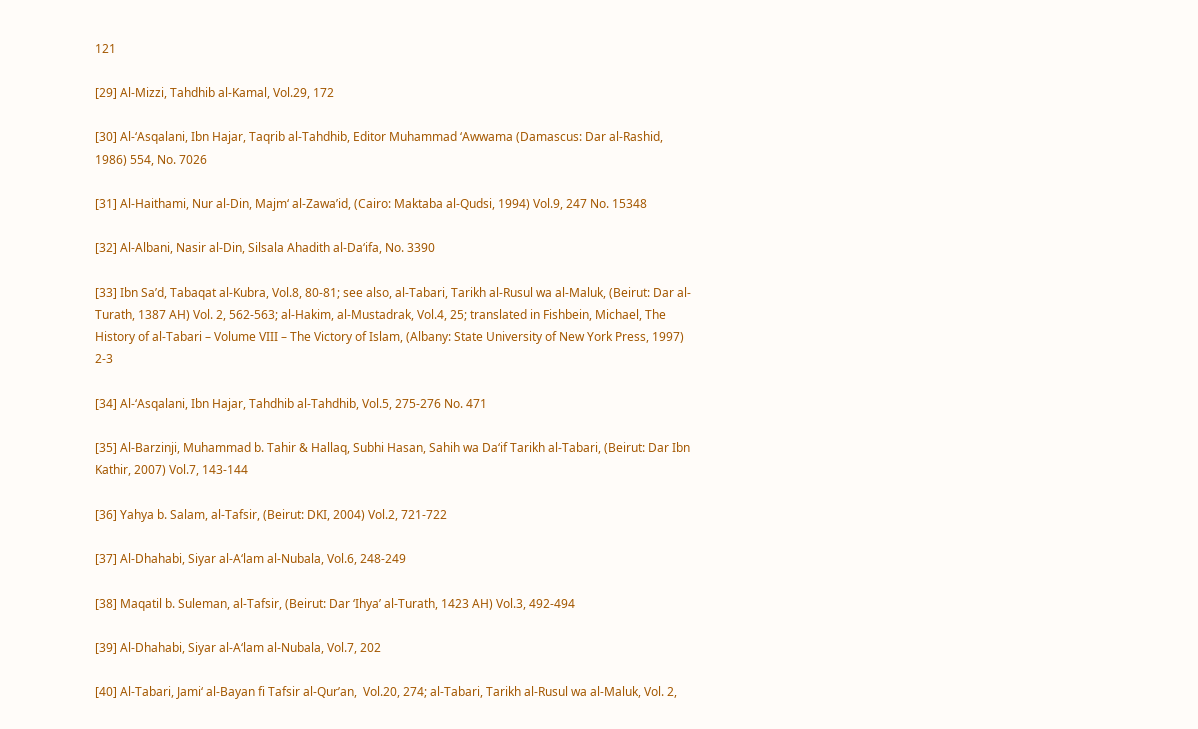121

[29] Al-Mizzi, Tahdhib al-Kamal, Vol.29, 172

[30] Al-‘Asqalani, Ibn Hajar, Taqrib al-Tahdhib, Editor Muhammad ‘Awwama (Damascus: Dar al-Rashid, 1986) 554, No. 7026

[31] Al-Haithami, Nur al-Din, Majm‘ al-Zawa’id, (Cairo: Maktaba al-Qudsi, 1994) Vol.9, 247 No. 15348

[32] Al-Albani, Nasir al-Din, Silsala Ahadith al-Da‘ifa, No. 3390

[33] Ibn Sa’d, Tabaqat al-Kubra, Vol.8, 80-81; see also, al-Tabari, Tarikh al-Rusul wa al-Maluk, (Beirut: Dar al-Turath, 1387 AH) Vol. 2, 562-563; al-Hakim, al-Mustadrak, Vol.4, 25; translated in Fishbein, Michael, The History of al-Tabari – Volume VIII – The Victory of Islam, (Albany: State University of New York Press, 1997) 2-3

[34] Al-‘Asqalani, Ibn Hajar, Tahdhib al-Tahdhib, Vol.5, 275-276 No. 471

[35] Al-Barzinji, Muhammad b. Tahir & Hallaq, Subhi Hasan, Sahih wa Da‘if Tarikh al-Tabari, (Beirut: Dar Ibn Kathir, 2007) Vol.7, 143-144

[36] Yahya b. Salam, al-Tafsir, (Beirut: DKI, 2004) Vol.2, 721-722

[37] Al-Dhahabi, Siyar al-A‘lam al-Nubala, Vol.6, 248-249

[38] Maqatil b. Suleman, al-Tafsir, (Beirut: Dar ‘Ihya’ al-Turath, 1423 AH) Vol.3, 492-494

[39] Al-Dhahabi, Siyar al-A‘lam al-Nubala, Vol.7, 202

[40] Al-Tabari, Jami‘ al-Bayan fi Tafsir al-Qur’an,  Vol.20, 274; al-Tabari, Tarikh al-Rusul wa al-Maluk, Vol. 2,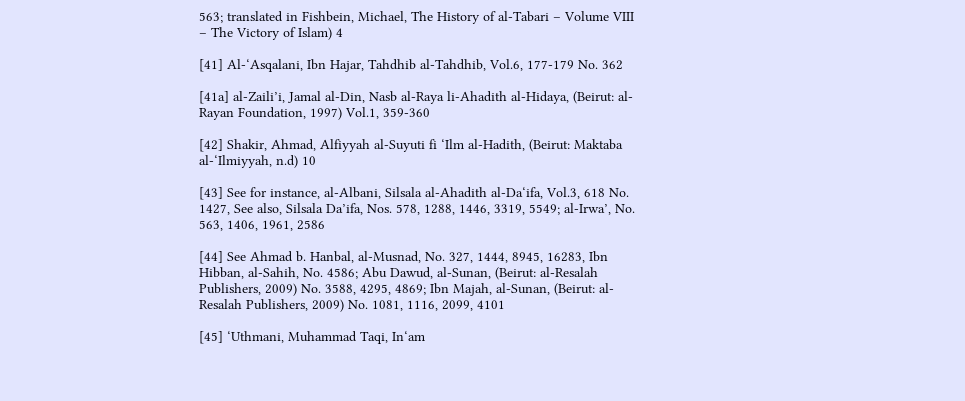563; translated in Fishbein, Michael, The History of al-Tabari – Volume VIII – The Victory of Islam) 4

[41] Al-‘Asqalani, Ibn Hajar, Tahdhib al-Tahdhib, Vol.6, 177-179 No. 362

[41a] al-Zaili’i, Jamal al-Din, Nasb al-Raya li-Ahadith al-Hidaya, (Beirut: al-Rayan Foundation, 1997) Vol.1, 359-360

[42] Shakir, Ahmad, Alfiyyah al-Suyuti fi ‘Ilm al-Hadith, (Beirut: Maktaba al-‘Ilmiyyah, n.d) 10

[43] See for instance, al-Albani, Silsala al-Ahadith al-Da‘ifa, Vol.3, 618 No. 1427, See also, Silsala Da’ifa, Nos. 578, 1288, 1446, 3319, 5549; al-Irwa’, No. 563, 1406, 1961, 2586

[44] See Ahmad b. Hanbal, al-Musnad, No. 327, 1444, 8945, 16283, Ibn Hibban, al-Sahih, No. 4586; Abu Dawud, al-Sunan, (Beirut: al-Resalah Publishers, 2009) No. 3588, 4295, 4869; Ibn Majah, al-Sunan, (Beirut: al-Resalah Publishers, 2009) No. 1081, 1116, 2099, 4101

[45] ‘Uthmani, Muhammad Taqi, In‘am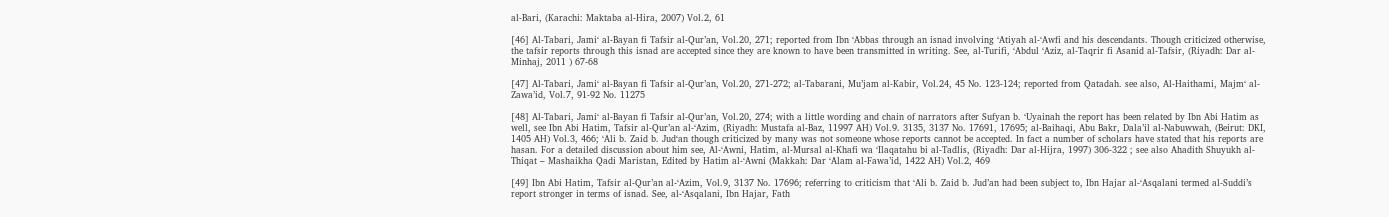al-Bari, (Karachi: Maktaba al-Hira, 2007) Vol.2, 61

[46] Al-Tabari, Jami‘ al-Bayan fi Tafsir al-Qur’an, Vol.20, 271; reported from Ibn ‘Abbas through an isnad involving ‘Atiyah al-‘Awfi and his descendants. Though criticized otherwise, the tafsir reports through this isnad are accepted since they are known to have been transmitted in writing. See, al-Turifi, ‘Abdul ‘Aziz, al-Taqrir fi Asanid al-Tafsir, (Riyadh: Dar al-Minhaj, 2011 ) 67-68

[47] Al-Tabari, Jami‘ al-Bayan fi Tafsir al-Qur’an, Vol.20, 271-272; al-Tabarani, Mu’jam al-Kabir, Vol.24, 45 No. 123-124; reported from Qatadah. see also, Al-Haithami, Majm‘ al-Zawa’id, Vol.7, 91-92 No. 11275

[48] Al-Tabari, Jami‘ al-Bayan fi Tafsir al-Qur’an, Vol.20, 274; with a little wording and chain of narrators after Sufyan b. ‘Uyainah the report has been related by Ibn Abi Hatim as well, see Ibn Abi Hatim, Tafsir al-Qur’an al-‘Azim, (Riyadh: Mustafa al-Baz, 11997 AH) Vol.9. 3135, 3137 No. 17691, 17695; al-Baihaqi, Abu Bakr, Dala’il al-Nabuwwah, (Beirut: DKI, 1405 AH) Vol.3, 466; ‘Ali b. Zaid b. Jud‘an though criticized by many was not someone whose reports cannot be accepted. In fact a number of scholars have stated that his reports are hasan. For a detailed discussion about him see, Al-‘Awni, Hatim, al-Mursal al-Khafi wa ‘Ilaqatahu bi al-Tadlis, (Riyadh: Dar al-Hijra, 1997) 306-322 ; see also Ahadith Shuyukh al-Thiqat – Mashaikha Qadi Maristan, Edited by Hatim al-‘Awni (Makkah: Dar ‘Alam al-Fawa’id, 1422 AH) Vol.2, 469

[49] Ibn Abi Hatim, Tafsir al-Qur’an al-‘Azim, Vol.9, 3137 No. 17696; referring to criticism that ‘Ali b. Zaid b. Jud’an had been subject to, Ibn Hajar al-‘Asqalani termed al-Suddi’s report stronger in terms of isnad. See, al-‘Asqalani, Ibn Hajar, Fath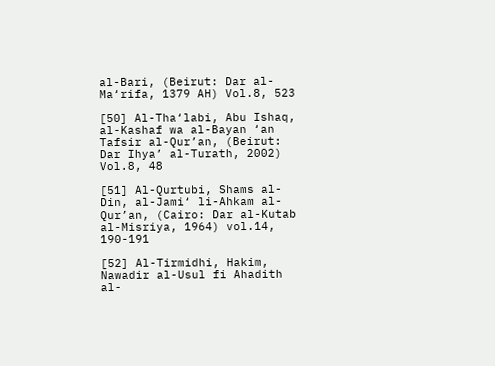al-Bari, (Beirut: Dar al-Ma‘rifa, 1379 AH) Vol.8, 523

[50] Al-Tha‘labi, Abu Ishaq, al-Kashaf wa al-Bayan ‘an Tafsir al-Qur’an, (Beirut: Dar Ihya’ al-Turath, 2002) Vol.8, 48

[51] Al-Qurtubi, Shams al-Din, al-Jami‘ li-Ahkam al-Qur’an, (Cairo: Dar al-Kutab al-Misriya, 1964) vol.14, 190-191

[52] Al-Tirmidhi, Hakim, Nawadir al-Usul fi Ahadith al-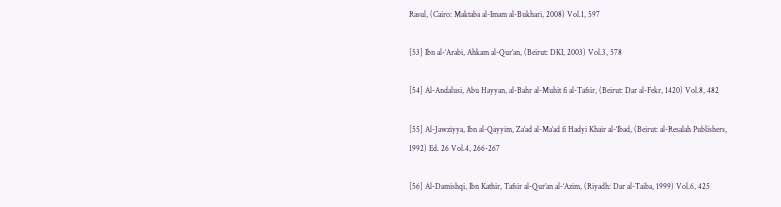Rasul, (Cairo: Maktaba al-Imam al-Bukhari, 2008) Vol.1, 597

[53] Ibn al-‘Arabi, Ahkam al-Qur’an, (Beirut: DKI, 2003) Vol.3, 578

[54] Al-Andalusi, Abu Hayyan, al-Bahr al-Muhit fi al-Tafsir, (Beirut: Dar al-Fekr, 1420) Vol.8, 482

[55] Al-Jawziyya, Ibn al-Qayyim, Za’ad al-Ma’ad fi Hadyi Khair al-‘Ibad, (Beirut: al-Resalah Publishers, 1992) Ed. 26 Vol.4, 266-267

[56] Al-Damishqi, Ibn Kathir, Tafsir al-Qur’an al-‘Azim, (Riyadh: Dar al-Taiba, 1999) Vol.6, 425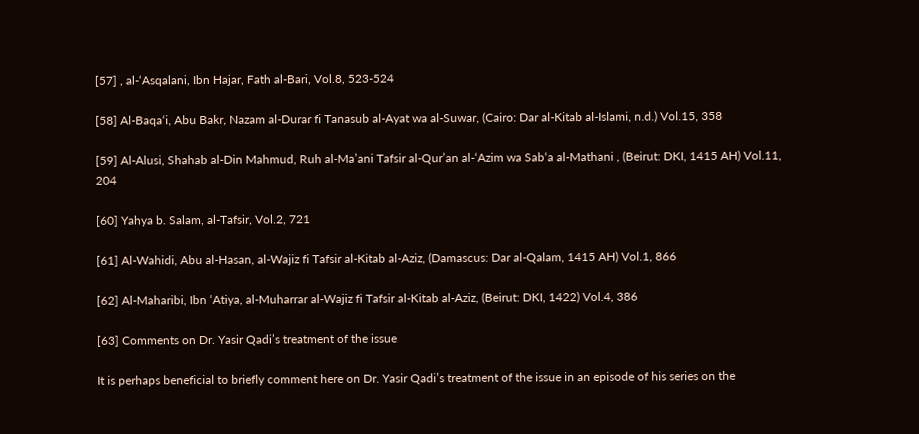[57] , al-‘Asqalani, Ibn Hajar, Fath al-Bari, Vol.8, 523-524

[58] Al-Baqa‘i, Abu Bakr, Nazam al-Durar fi Tanasub al-Ayat wa al-Suwar, (Cairo: Dar al-Kitab al-Islami, n.d.) Vol.15, 358

[59] Al-Alusi, Shahab al-Din Mahmud, Ruh al-Ma’ani Tafsir al-Qur’an al-‘Azim wa Sab‘a al-Mathani , (Beirut: DKI, 1415 AH) Vol.11, 204

[60] Yahya b. Salam, al-Tafsir, Vol.2, 721

[61] Al-Wahidi, Abu al-Hasan, al-Wajiz fi Tafsir al-Kitab al-Aziz, (Damascus: Dar al-Qalam, 1415 AH) Vol.1, 866

[62] Al-Maharibi, Ibn ‘Atiya, al-Muharrar al-Wajiz fi Tafsir al-Kitab al-Aziz, (Beirut: DKI, 1422) Vol.4, 386

[63] Comments on Dr. Yasir Qadi’s treatment of the issue

It is perhaps beneficial to briefly comment here on Dr. Yasir Qadi’s treatment of the issue in an episode of his series on the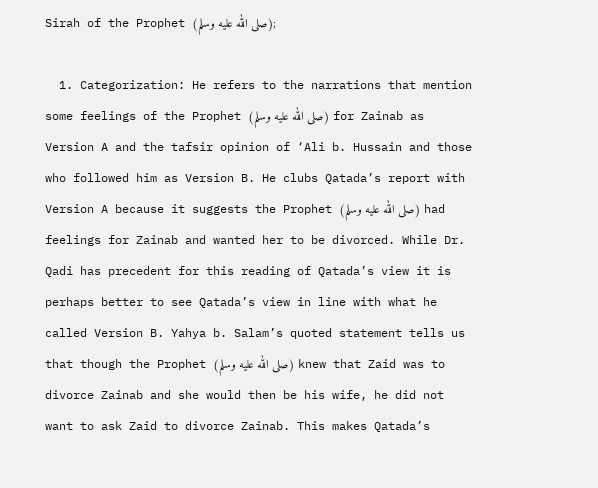Sirah of the Prophet (صلى الله عليه وسلم);

  1. Categorization: He refers to the narrations that mention some feelings of the Prophet (صلى الله عليه وسلم) for Zainab as Version A and the tafsir opinion of ‘Ali b. Hussain and those who followed him as Version B. He clubs Qatada’s report with Version A because it suggests the Prophet (صلى الله عليه وسلم) had feelings for Zainab and wanted her to be divorced. While Dr. Qadi has precedent for this reading of Qatada’s view it is perhaps better to see Qatada’s view in line with what he called Version B. Yahya b. Salam’s quoted statement tells us that though the Prophet (صلى الله عليه وسلم) knew that Zaid was to divorce Zainab and she would then be his wife, he did not want to ask Zaid to divorce Zainab. This makes Qatada’s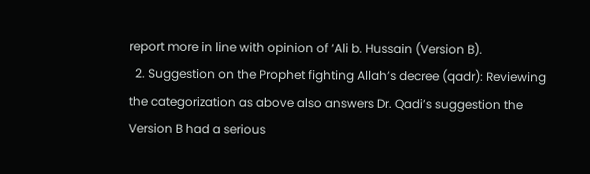report more in line with opinion of ‘Ali b. Hussain (Version B).
  2. Suggestion on the Prophet fighting Allah’s decree (qadr): Reviewing the categorization as above also answers Dr. Qadi’s suggestion the Version B had a serious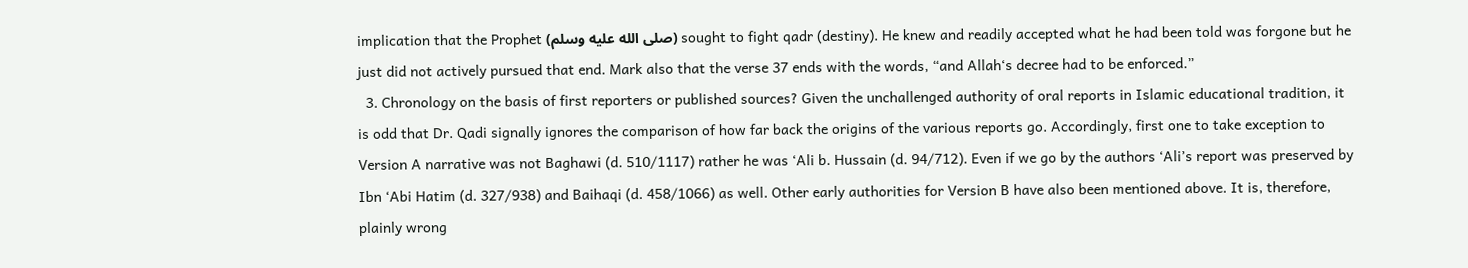implication that the Prophet (صلى الله عليه وسلم) sought to fight qadr (destiny). He knew and readily accepted what he had been told was forgone but he just did not actively pursued that end. Mark also that the verse 37 ends with the words, “and Allah‘s decree had to be enforced.”
  3. Chronology on the basis of first reporters or published sources? Given the unchallenged authority of oral reports in Islamic educational tradition, it is odd that Dr. Qadi signally ignores the comparison of how far back the origins of the various reports go. Accordingly, first one to take exception to Version A narrative was not Baghawi (d. 510/1117) rather he was ‘Ali b. Hussain (d. 94/712). Even if we go by the authors ‘Ali’s report was preserved by Ibn ‘Abi Hatim (d. 327/938) and Baihaqi (d. 458/1066) as well. Other early authorities for Version B have also been mentioned above. It is, therefore, plainly wrong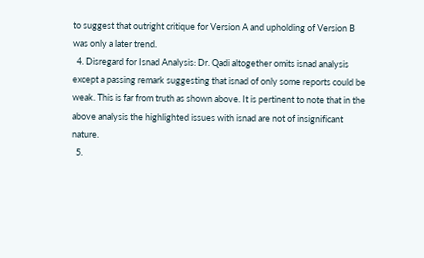to suggest that outright critique for Version A and upholding of Version B was only a later trend.
  4. Disregard for Isnad Analysis: Dr. Qadi altogether omits isnad analysis except a passing remark suggesting that isnad of only some reports could be weak. This is far from truth as shown above. It is pertinent to note that in the above analysis the highlighted issues with isnad are not of insignificant nature.
  5.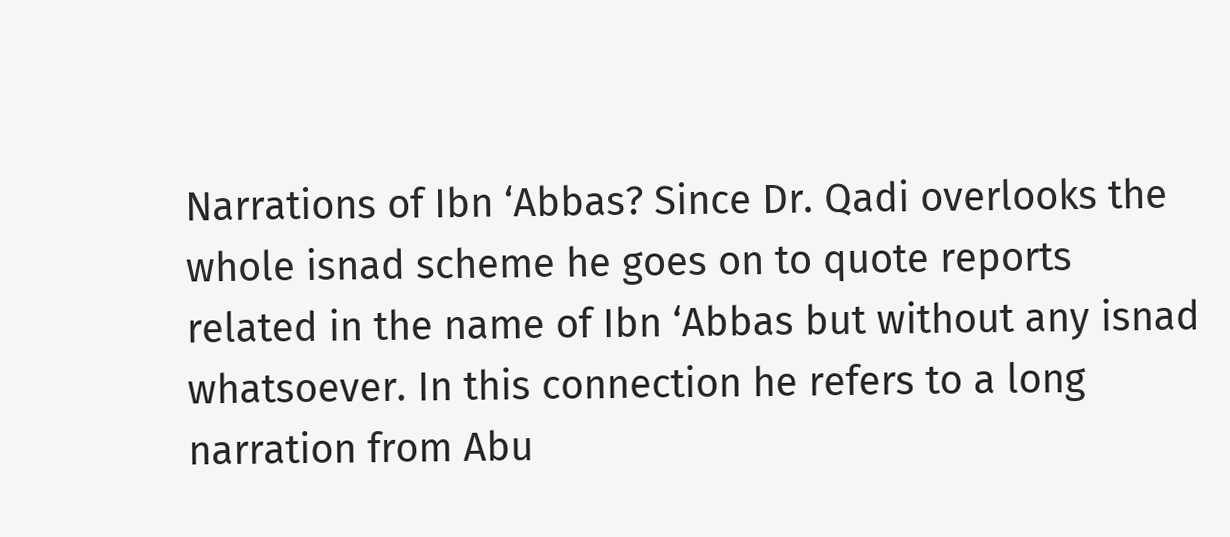Narrations of Ibn ‘Abbas? Since Dr. Qadi overlooks the whole isnad scheme he goes on to quote reports related in the name of Ibn ‘Abbas but without any isnad whatsoever. In this connection he refers to a long narration from Abu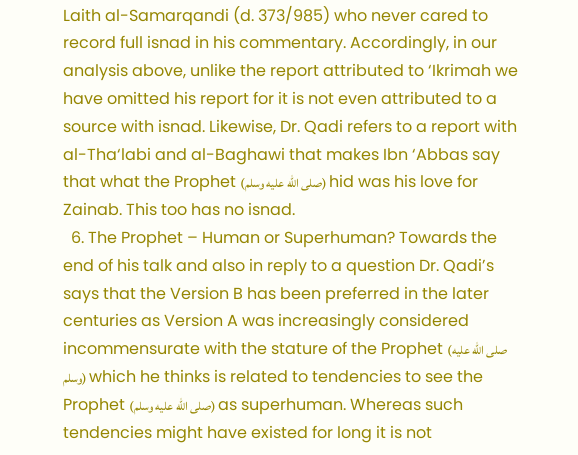Laith al-Samarqandi (d. 373/985) who never cared to record full isnad in his commentary. Accordingly, in our analysis above, unlike the report attributed to ‘Ikrimah we have omitted his report for it is not even attributed to a source with isnad. Likewise, Dr. Qadi refers to a report with al-Tha‘labi and al-Baghawi that makes Ibn ‘Abbas say that what the Prophet (صلى الله عليه وسلم) hid was his love for Zainab. This too has no isnad.
  6. The Prophet – Human or Superhuman? Towards the end of his talk and also in reply to a question Dr. Qadi’s says that the Version B has been preferred in the later centuries as Version A was increasingly considered incommensurate with the stature of the Prophet (صلى الله عليه وسلم) which he thinks is related to tendencies to see the Prophet (صلى الله عليه وسلم) as superhuman. Whereas such tendencies might have existed for long it is not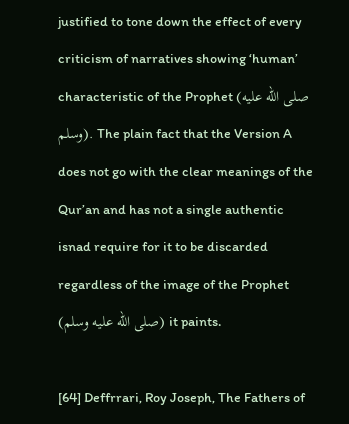justified to tone down the effect of every criticism of narratives showing ‘human’ characteristic of the Prophet (صلى الله عليه وسلم). The plain fact that the Version A does not go with the clear meanings of the Qur’an and has not a single authentic isnad require for it to be discarded regardless of the image of the Prophet (صلى الله عليه وسلم) it paints.

[64] Deffrrari, Roy Joseph, The Fathers of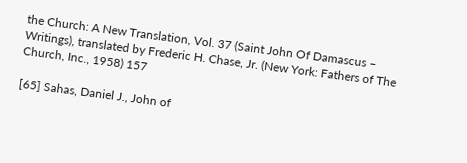the Church: A New Translation, Vol. 37 (Saint John Of Damascus – Writings), translated by Frederic H. Chase, Jr. (New York: Fathers of The Church, Inc., 1958) 157

[65] Sahas, Daniel J., John of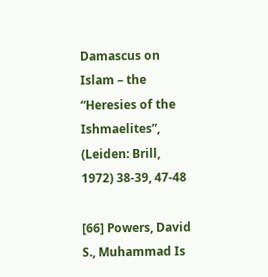Damascus on Islam – the “Heresies of the Ishmaelites”, (Leiden: Brill, 1972) 38-39, 47-48

[66] Powers, David S., Muhammad Is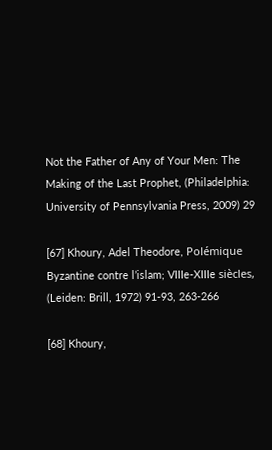Not the Father of Any of Your Men: The Making of the Last Prophet, (Philadelphia: University of Pennsylvania Press, 2009) 29

[67] Khoury, Adel Theodore, Polémique Byzantine contre l’islam; VIIIe-XIIIe siècles, (Leiden: Brill, 1972) 91-93, 263-266

[68] Khoury,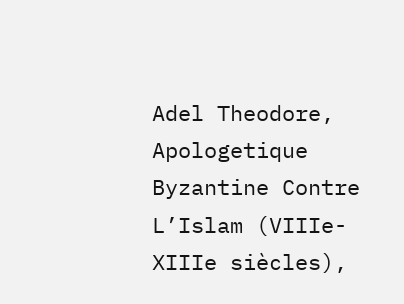Adel Theodore, Apologetique Byzantine Contre L’Islam (VIIIe-XIIIe siècles),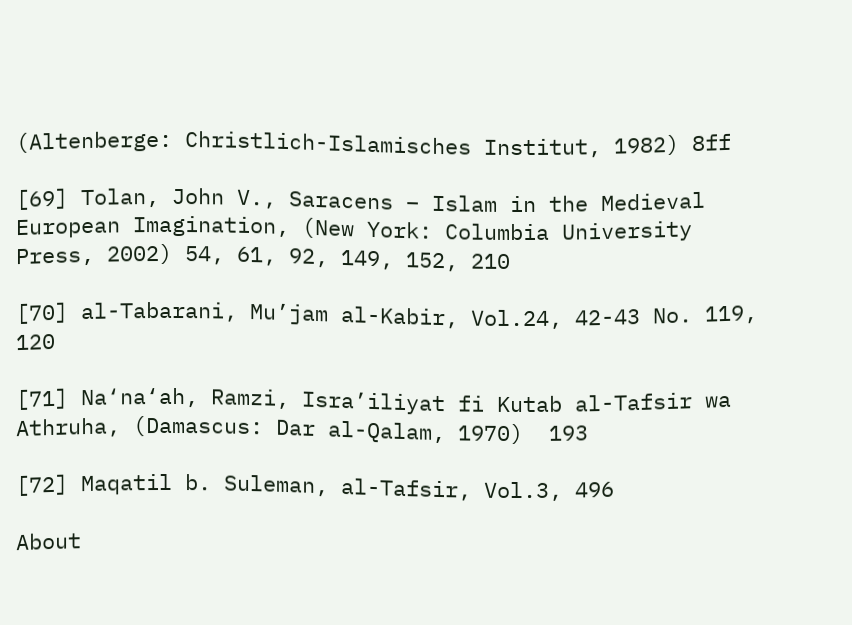(Altenberge: Christlich-Islamisches Institut, 1982) 8ff

[69] Tolan, John V., Saracens – Islam in the Medieval European Imagination, (New York: Columbia University Press, 2002) 54, 61, 92, 149, 152, 210

[70] al-Tabarani, Mu’jam al-Kabir, Vol.24, 42-43 No. 119, 120

[71] Na‘na‘ah, Ramzi, Isra’iliyat fi Kutab al-Tafsir wa Athruha, (Damascus: Dar al-Qalam, 1970)  193

[72] Maqatil b. Suleman, al-Tafsir, Vol.3, 496

About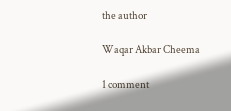the author

Waqar Akbar Cheema

1 comment